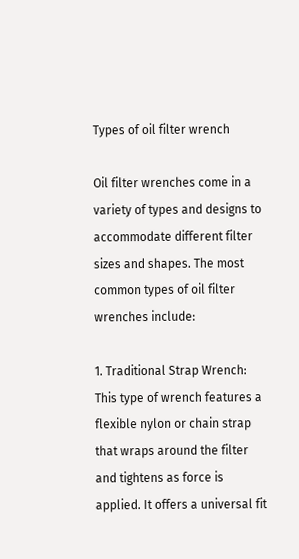Types of oil filter wrench

Oil filter wrenches come in a variety of types and designs to accommodate different filter sizes and shapes. The most common types of oil filter wrenches include:

1. Traditional Strap Wrench: This type of wrench features a flexible nylon or chain strap that wraps around the filter and tightens as force is applied. It offers a universal fit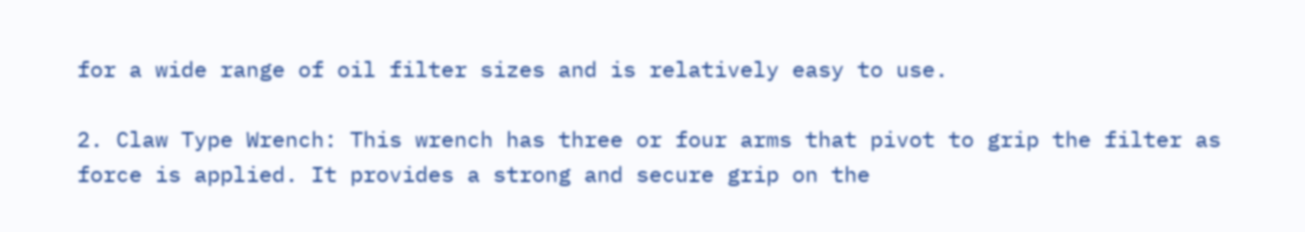for a wide range of oil filter sizes and is relatively easy to use.

2. Claw Type Wrench: This wrench has three or four arms that pivot to grip the filter as force is applied. It provides a strong and secure grip on the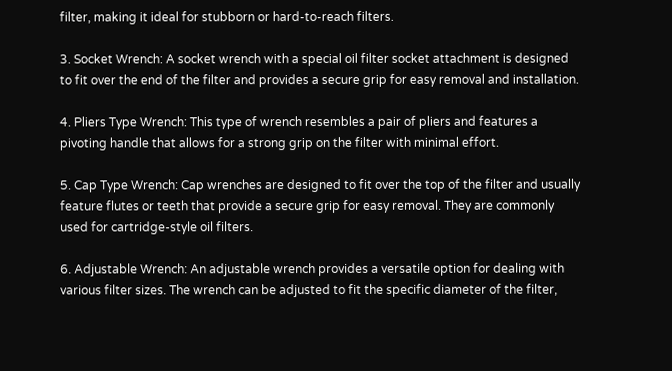filter, making it ideal for stubborn or hard-to-reach filters.

3. Socket Wrench: A socket wrench with a special oil filter socket attachment is designed to fit over the end of the filter and provides a secure grip for easy removal and installation.

4. Pliers Type Wrench: This type of wrench resembles a pair of pliers and features a pivoting handle that allows for a strong grip on the filter with minimal effort.

5. Cap Type Wrench: Cap wrenches are designed to fit over the top of the filter and usually feature flutes or teeth that provide a secure grip for easy removal. They are commonly used for cartridge-style oil filters.

6. Adjustable Wrench: An adjustable wrench provides a versatile option for dealing with various filter sizes. The wrench can be adjusted to fit the specific diameter of the filter,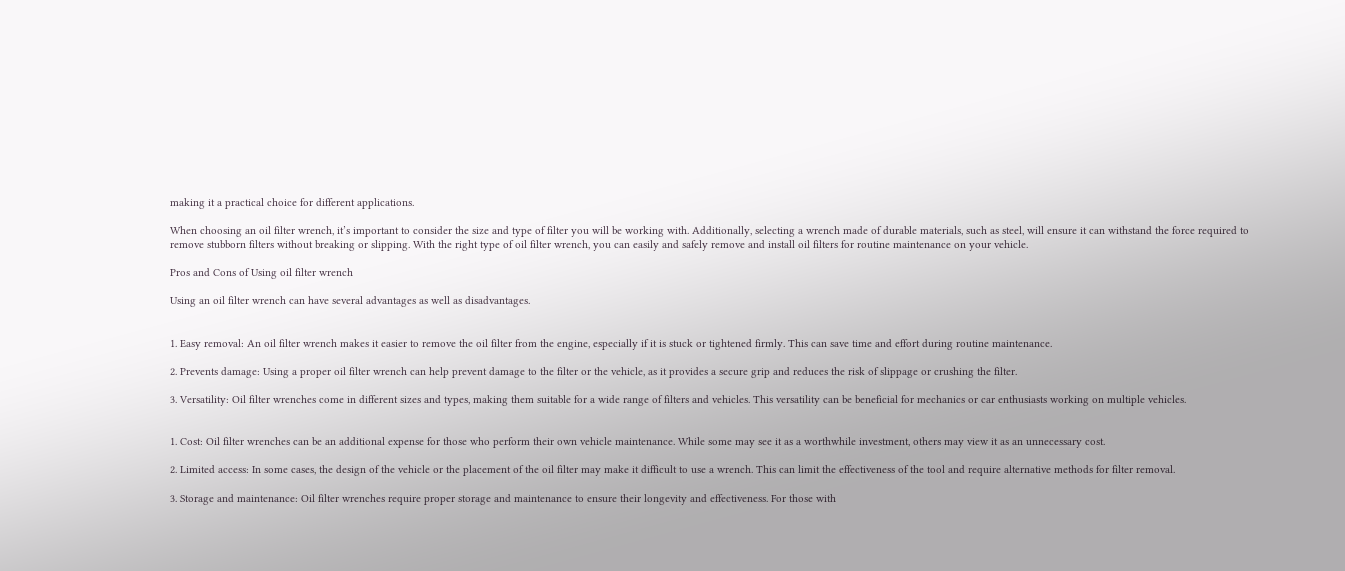making it a practical choice for different applications.

When choosing an oil filter wrench, it’s important to consider the size and type of filter you will be working with. Additionally, selecting a wrench made of durable materials, such as steel, will ensure it can withstand the force required to remove stubborn filters without breaking or slipping. With the right type of oil filter wrench, you can easily and safely remove and install oil filters for routine maintenance on your vehicle.

Pros and Cons of Using oil filter wrench

Using an oil filter wrench can have several advantages as well as disadvantages.


1. Easy removal: An oil filter wrench makes it easier to remove the oil filter from the engine, especially if it is stuck or tightened firmly. This can save time and effort during routine maintenance.

2. Prevents damage: Using a proper oil filter wrench can help prevent damage to the filter or the vehicle, as it provides a secure grip and reduces the risk of slippage or crushing the filter.

3. Versatility: Oil filter wrenches come in different sizes and types, making them suitable for a wide range of filters and vehicles. This versatility can be beneficial for mechanics or car enthusiasts working on multiple vehicles.


1. Cost: Oil filter wrenches can be an additional expense for those who perform their own vehicle maintenance. While some may see it as a worthwhile investment, others may view it as an unnecessary cost.

2. Limited access: In some cases, the design of the vehicle or the placement of the oil filter may make it difficult to use a wrench. This can limit the effectiveness of the tool and require alternative methods for filter removal.

3. Storage and maintenance: Oil filter wrenches require proper storage and maintenance to ensure their longevity and effectiveness. For those with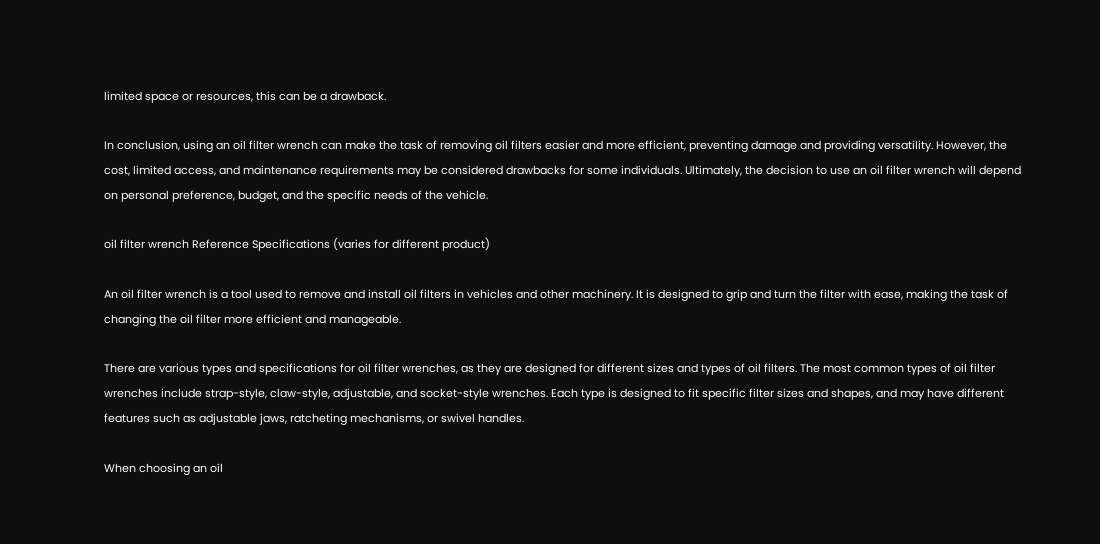limited space or resources, this can be a drawback.

In conclusion, using an oil filter wrench can make the task of removing oil filters easier and more efficient, preventing damage and providing versatility. However, the cost, limited access, and maintenance requirements may be considered drawbacks for some individuals. Ultimately, the decision to use an oil filter wrench will depend on personal preference, budget, and the specific needs of the vehicle.

oil filter wrench Reference Specifications (varies for different product)

An oil filter wrench is a tool used to remove and install oil filters in vehicles and other machinery. It is designed to grip and turn the filter with ease, making the task of changing the oil filter more efficient and manageable.

There are various types and specifications for oil filter wrenches, as they are designed for different sizes and types of oil filters. The most common types of oil filter wrenches include strap-style, claw-style, adjustable, and socket-style wrenches. Each type is designed to fit specific filter sizes and shapes, and may have different features such as adjustable jaws, ratcheting mechanisms, or swivel handles.

When choosing an oil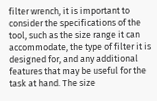filter wrench, it is important to consider the specifications of the tool, such as the size range it can accommodate, the type of filter it is designed for, and any additional features that may be useful for the task at hand. The size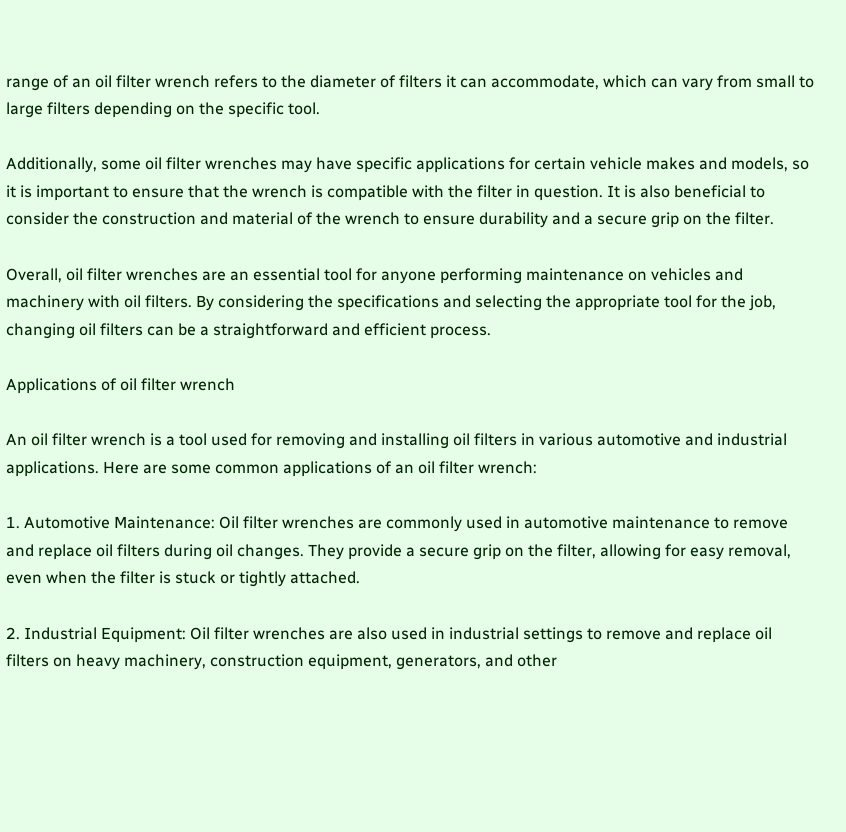range of an oil filter wrench refers to the diameter of filters it can accommodate, which can vary from small to large filters depending on the specific tool.

Additionally, some oil filter wrenches may have specific applications for certain vehicle makes and models, so it is important to ensure that the wrench is compatible with the filter in question. It is also beneficial to consider the construction and material of the wrench to ensure durability and a secure grip on the filter.

Overall, oil filter wrenches are an essential tool for anyone performing maintenance on vehicles and machinery with oil filters. By considering the specifications and selecting the appropriate tool for the job, changing oil filters can be a straightforward and efficient process.

Applications of oil filter wrench

An oil filter wrench is a tool used for removing and installing oil filters in various automotive and industrial applications. Here are some common applications of an oil filter wrench:

1. Automotive Maintenance: Oil filter wrenches are commonly used in automotive maintenance to remove and replace oil filters during oil changes. They provide a secure grip on the filter, allowing for easy removal, even when the filter is stuck or tightly attached.

2. Industrial Equipment: Oil filter wrenches are also used in industrial settings to remove and replace oil filters on heavy machinery, construction equipment, generators, and other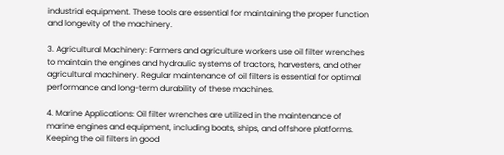industrial equipment. These tools are essential for maintaining the proper function and longevity of the machinery.

3. Agricultural Machinery: Farmers and agriculture workers use oil filter wrenches to maintain the engines and hydraulic systems of tractors, harvesters, and other agricultural machinery. Regular maintenance of oil filters is essential for optimal performance and long-term durability of these machines.

4. Marine Applications: Oil filter wrenches are utilized in the maintenance of marine engines and equipment, including boats, ships, and offshore platforms. Keeping the oil filters in good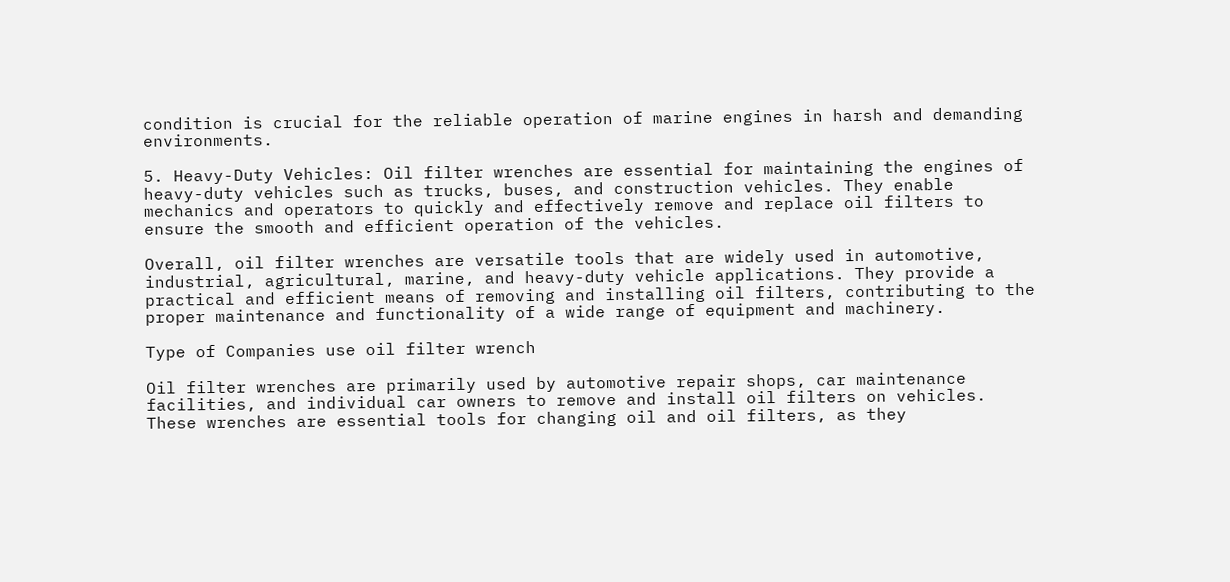condition is crucial for the reliable operation of marine engines in harsh and demanding environments.

5. Heavy-Duty Vehicles: Oil filter wrenches are essential for maintaining the engines of heavy-duty vehicles such as trucks, buses, and construction vehicles. They enable mechanics and operators to quickly and effectively remove and replace oil filters to ensure the smooth and efficient operation of the vehicles.

Overall, oil filter wrenches are versatile tools that are widely used in automotive, industrial, agricultural, marine, and heavy-duty vehicle applications. They provide a practical and efficient means of removing and installing oil filters, contributing to the proper maintenance and functionality of a wide range of equipment and machinery.

Type of Companies use oil filter wrench

Oil filter wrenches are primarily used by automotive repair shops, car maintenance facilities, and individual car owners to remove and install oil filters on vehicles. These wrenches are essential tools for changing oil and oil filters, as they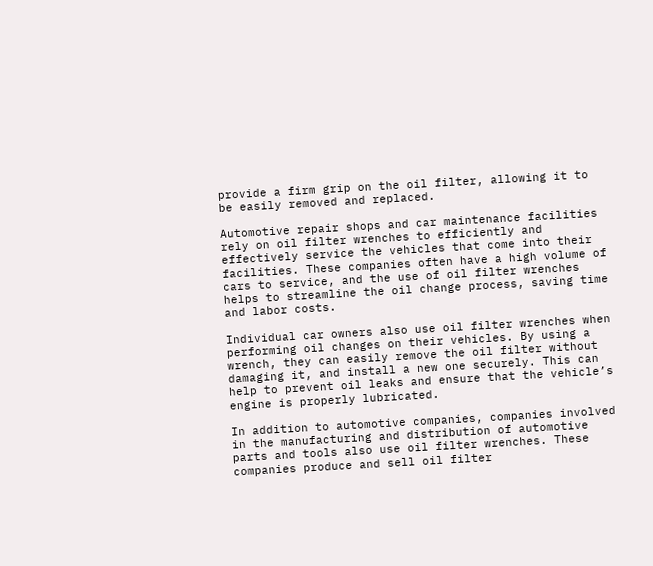provide a firm grip on the oil filter, allowing it to be easily removed and replaced.

Automotive repair shops and car maintenance facilities rely on oil filter wrenches to efficiently and effectively service the vehicles that come into their facilities. These companies often have a high volume of cars to service, and the use of oil filter wrenches helps to streamline the oil change process, saving time and labor costs.

Individual car owners also use oil filter wrenches when performing oil changes on their vehicles. By using a wrench, they can easily remove the oil filter without damaging it, and install a new one securely. This can help to prevent oil leaks and ensure that the vehicle’s engine is properly lubricated.

In addition to automotive companies, companies involved in the manufacturing and distribution of automotive parts and tools also use oil filter wrenches. These companies produce and sell oil filter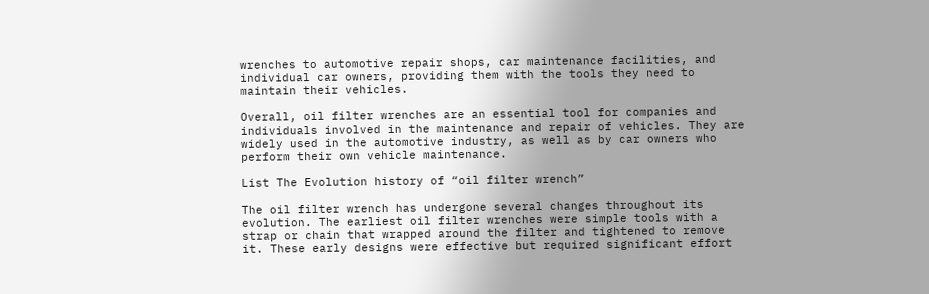wrenches to automotive repair shops, car maintenance facilities, and individual car owners, providing them with the tools they need to maintain their vehicles.

Overall, oil filter wrenches are an essential tool for companies and individuals involved in the maintenance and repair of vehicles. They are widely used in the automotive industry, as well as by car owners who perform their own vehicle maintenance.

List The Evolution history of “oil filter wrench”

The oil filter wrench has undergone several changes throughout its evolution. The earliest oil filter wrenches were simple tools with a strap or chain that wrapped around the filter and tightened to remove it. These early designs were effective but required significant effort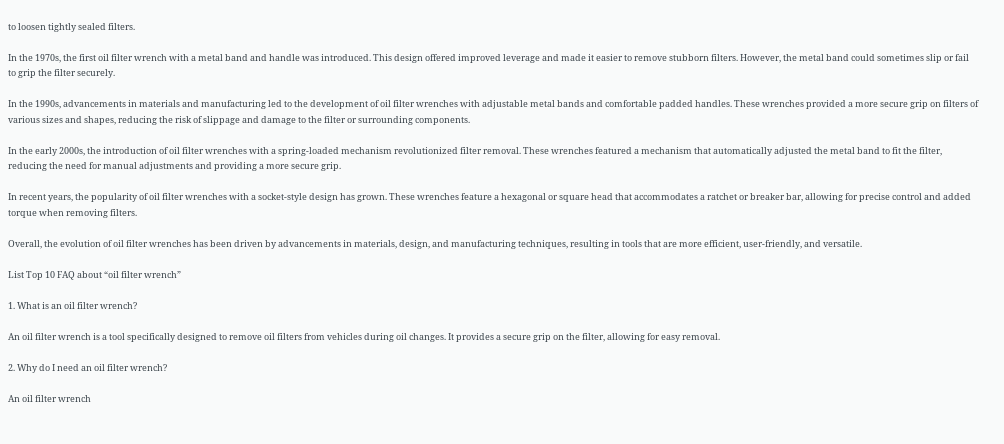to loosen tightly sealed filters.

In the 1970s, the first oil filter wrench with a metal band and handle was introduced. This design offered improved leverage and made it easier to remove stubborn filters. However, the metal band could sometimes slip or fail to grip the filter securely.

In the 1990s, advancements in materials and manufacturing led to the development of oil filter wrenches with adjustable metal bands and comfortable padded handles. These wrenches provided a more secure grip on filters of various sizes and shapes, reducing the risk of slippage and damage to the filter or surrounding components.

In the early 2000s, the introduction of oil filter wrenches with a spring-loaded mechanism revolutionized filter removal. These wrenches featured a mechanism that automatically adjusted the metal band to fit the filter, reducing the need for manual adjustments and providing a more secure grip.

In recent years, the popularity of oil filter wrenches with a socket-style design has grown. These wrenches feature a hexagonal or square head that accommodates a ratchet or breaker bar, allowing for precise control and added torque when removing filters.

Overall, the evolution of oil filter wrenches has been driven by advancements in materials, design, and manufacturing techniques, resulting in tools that are more efficient, user-friendly, and versatile.

List Top 10 FAQ about “oil filter wrench”

1. What is an oil filter wrench?

An oil filter wrench is a tool specifically designed to remove oil filters from vehicles during oil changes. It provides a secure grip on the filter, allowing for easy removal.

2. Why do I need an oil filter wrench?

An oil filter wrench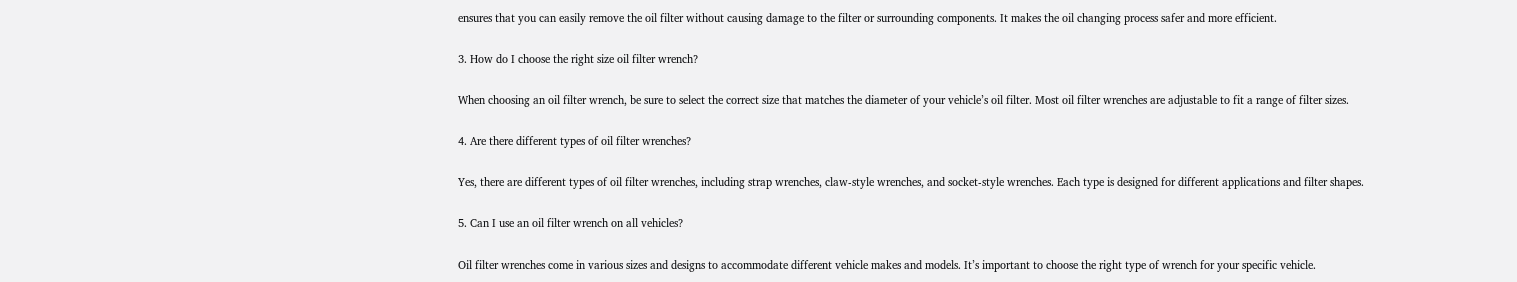ensures that you can easily remove the oil filter without causing damage to the filter or surrounding components. It makes the oil changing process safer and more efficient.

3. How do I choose the right size oil filter wrench?

When choosing an oil filter wrench, be sure to select the correct size that matches the diameter of your vehicle’s oil filter. Most oil filter wrenches are adjustable to fit a range of filter sizes.

4. Are there different types of oil filter wrenches?

Yes, there are different types of oil filter wrenches, including strap wrenches, claw-style wrenches, and socket-style wrenches. Each type is designed for different applications and filter shapes.

5. Can I use an oil filter wrench on all vehicles?

Oil filter wrenches come in various sizes and designs to accommodate different vehicle makes and models. It’s important to choose the right type of wrench for your specific vehicle.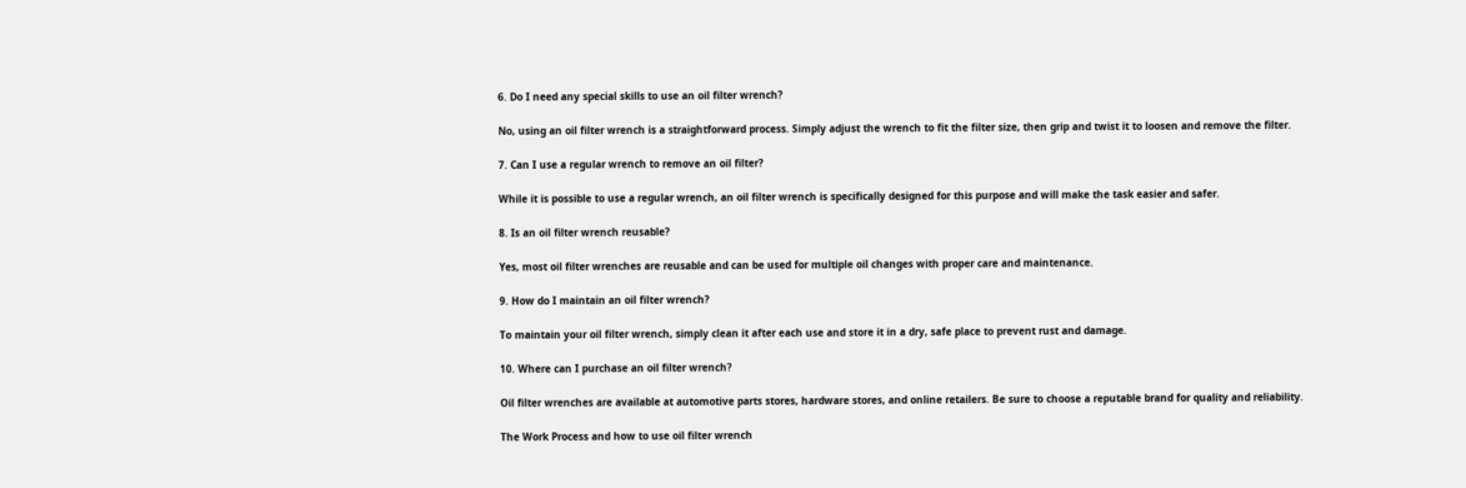6. Do I need any special skills to use an oil filter wrench?

No, using an oil filter wrench is a straightforward process. Simply adjust the wrench to fit the filter size, then grip and twist it to loosen and remove the filter.

7. Can I use a regular wrench to remove an oil filter?

While it is possible to use a regular wrench, an oil filter wrench is specifically designed for this purpose and will make the task easier and safer.

8. Is an oil filter wrench reusable?

Yes, most oil filter wrenches are reusable and can be used for multiple oil changes with proper care and maintenance.

9. How do I maintain an oil filter wrench?

To maintain your oil filter wrench, simply clean it after each use and store it in a dry, safe place to prevent rust and damage.

10. Where can I purchase an oil filter wrench?

Oil filter wrenches are available at automotive parts stores, hardware stores, and online retailers. Be sure to choose a reputable brand for quality and reliability.

The Work Process and how to use oil filter wrench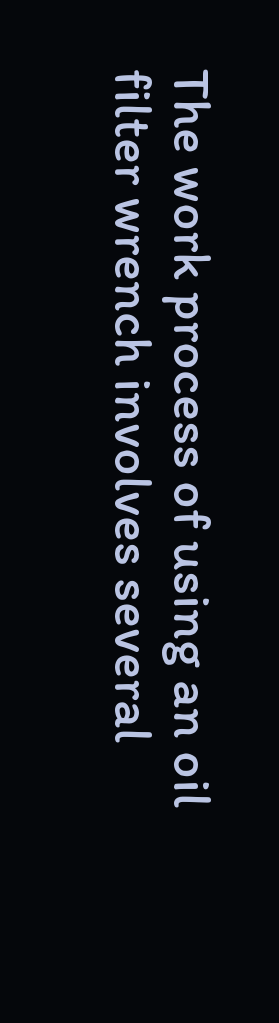The work process of using an oil filter wrench involves several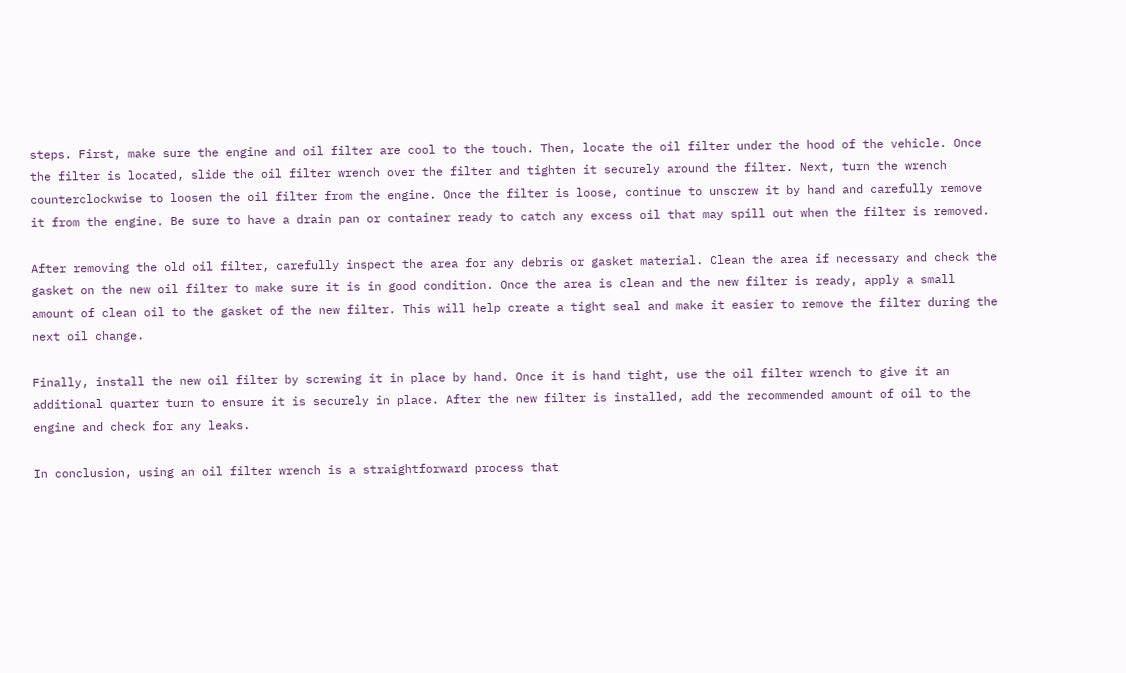steps. First, make sure the engine and oil filter are cool to the touch. Then, locate the oil filter under the hood of the vehicle. Once the filter is located, slide the oil filter wrench over the filter and tighten it securely around the filter. Next, turn the wrench counterclockwise to loosen the oil filter from the engine. Once the filter is loose, continue to unscrew it by hand and carefully remove it from the engine. Be sure to have a drain pan or container ready to catch any excess oil that may spill out when the filter is removed.

After removing the old oil filter, carefully inspect the area for any debris or gasket material. Clean the area if necessary and check the gasket on the new oil filter to make sure it is in good condition. Once the area is clean and the new filter is ready, apply a small amount of clean oil to the gasket of the new filter. This will help create a tight seal and make it easier to remove the filter during the next oil change.

Finally, install the new oil filter by screwing it in place by hand. Once it is hand tight, use the oil filter wrench to give it an additional quarter turn to ensure it is securely in place. After the new filter is installed, add the recommended amount of oil to the engine and check for any leaks.

In conclusion, using an oil filter wrench is a straightforward process that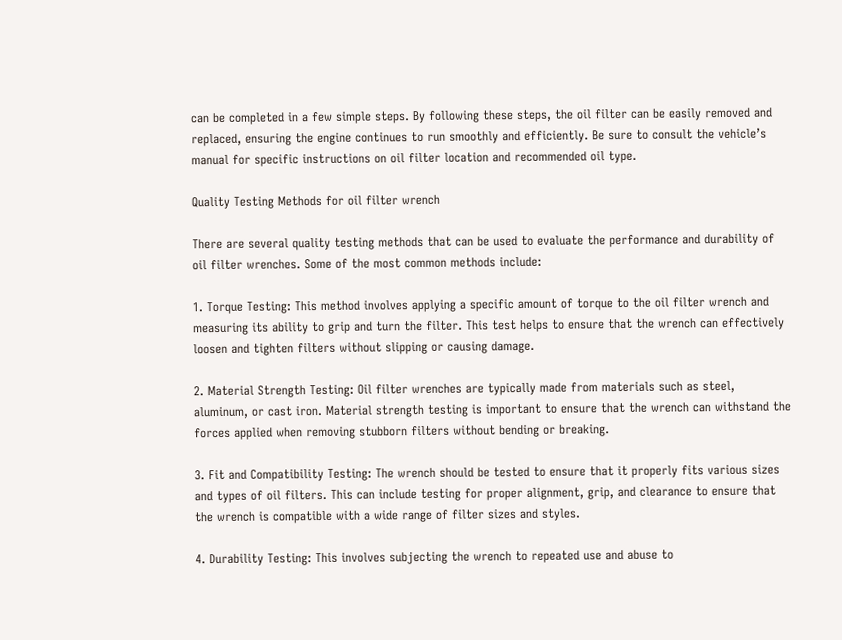can be completed in a few simple steps. By following these steps, the oil filter can be easily removed and replaced, ensuring the engine continues to run smoothly and efficiently. Be sure to consult the vehicle’s manual for specific instructions on oil filter location and recommended oil type.

Quality Testing Methods for oil filter wrench

There are several quality testing methods that can be used to evaluate the performance and durability of oil filter wrenches. Some of the most common methods include:

1. Torque Testing: This method involves applying a specific amount of torque to the oil filter wrench and measuring its ability to grip and turn the filter. This test helps to ensure that the wrench can effectively loosen and tighten filters without slipping or causing damage.

2. Material Strength Testing: Oil filter wrenches are typically made from materials such as steel, aluminum, or cast iron. Material strength testing is important to ensure that the wrench can withstand the forces applied when removing stubborn filters without bending or breaking.

3. Fit and Compatibility Testing: The wrench should be tested to ensure that it properly fits various sizes and types of oil filters. This can include testing for proper alignment, grip, and clearance to ensure that the wrench is compatible with a wide range of filter sizes and styles.

4. Durability Testing: This involves subjecting the wrench to repeated use and abuse to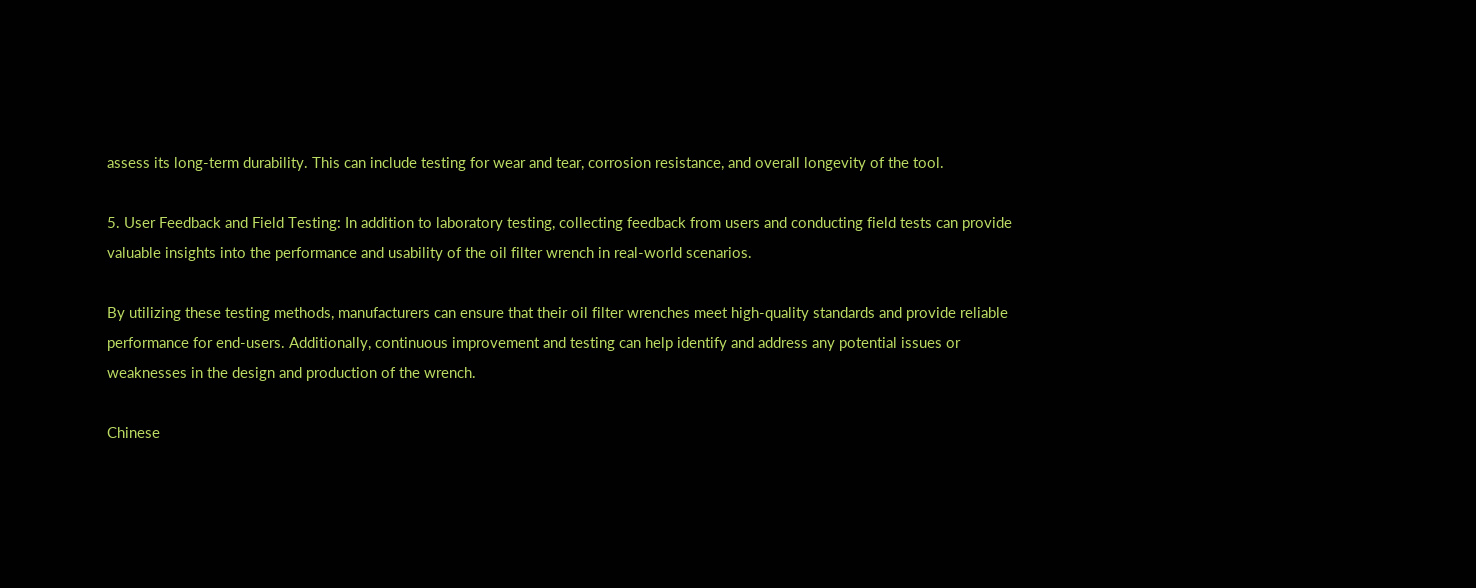assess its long-term durability. This can include testing for wear and tear, corrosion resistance, and overall longevity of the tool.

5. User Feedback and Field Testing: In addition to laboratory testing, collecting feedback from users and conducting field tests can provide valuable insights into the performance and usability of the oil filter wrench in real-world scenarios.

By utilizing these testing methods, manufacturers can ensure that their oil filter wrenches meet high-quality standards and provide reliable performance for end-users. Additionally, continuous improvement and testing can help identify and address any potential issues or weaknesses in the design and production of the wrench.

Chinese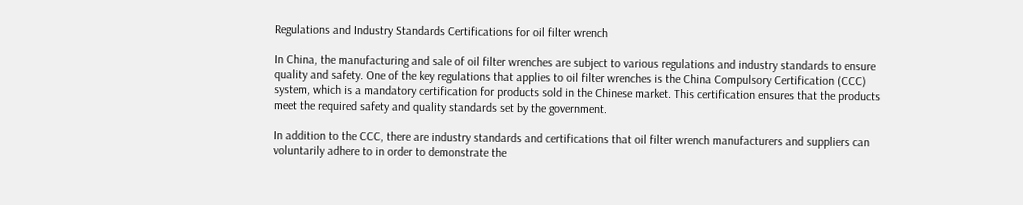Regulations and Industry Standards Certifications for oil filter wrench

In China, the manufacturing and sale of oil filter wrenches are subject to various regulations and industry standards to ensure quality and safety. One of the key regulations that applies to oil filter wrenches is the China Compulsory Certification (CCC) system, which is a mandatory certification for products sold in the Chinese market. This certification ensures that the products meet the required safety and quality standards set by the government.

In addition to the CCC, there are industry standards and certifications that oil filter wrench manufacturers and suppliers can voluntarily adhere to in order to demonstrate the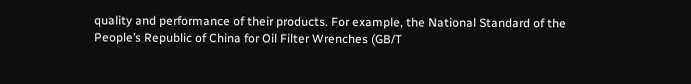quality and performance of their products. For example, the National Standard of the People’s Republic of China for Oil Filter Wrenches (GB/T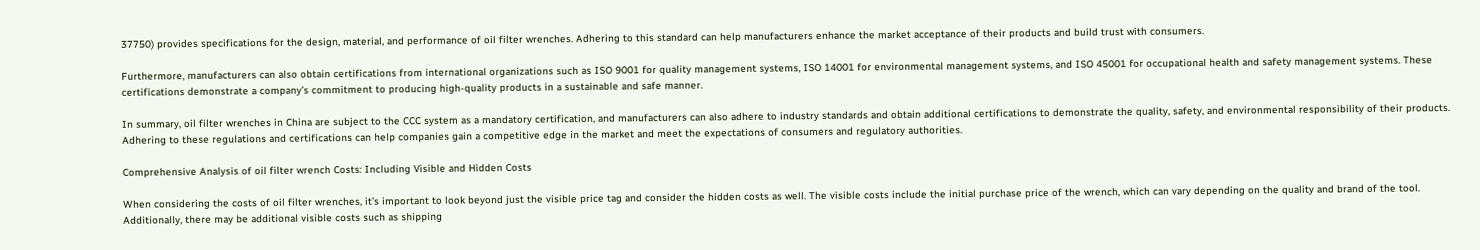37750) provides specifications for the design, material, and performance of oil filter wrenches. Adhering to this standard can help manufacturers enhance the market acceptance of their products and build trust with consumers.

Furthermore, manufacturers can also obtain certifications from international organizations such as ISO 9001 for quality management systems, ISO 14001 for environmental management systems, and ISO 45001 for occupational health and safety management systems. These certifications demonstrate a company’s commitment to producing high-quality products in a sustainable and safe manner.

In summary, oil filter wrenches in China are subject to the CCC system as a mandatory certification, and manufacturers can also adhere to industry standards and obtain additional certifications to demonstrate the quality, safety, and environmental responsibility of their products. Adhering to these regulations and certifications can help companies gain a competitive edge in the market and meet the expectations of consumers and regulatory authorities.

Comprehensive Analysis of oil filter wrench Costs: Including Visible and Hidden Costs

When considering the costs of oil filter wrenches, it’s important to look beyond just the visible price tag and consider the hidden costs as well. The visible costs include the initial purchase price of the wrench, which can vary depending on the quality and brand of the tool. Additionally, there may be additional visible costs such as shipping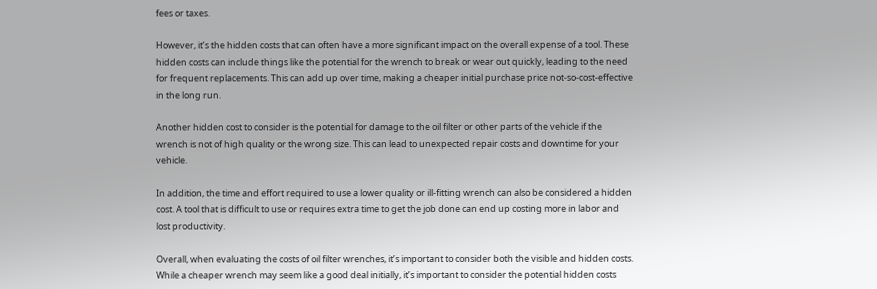fees or taxes.

However, it’s the hidden costs that can often have a more significant impact on the overall expense of a tool. These hidden costs can include things like the potential for the wrench to break or wear out quickly, leading to the need for frequent replacements. This can add up over time, making a cheaper initial purchase price not-so-cost-effective in the long run.

Another hidden cost to consider is the potential for damage to the oil filter or other parts of the vehicle if the wrench is not of high quality or the wrong size. This can lead to unexpected repair costs and downtime for your vehicle.

In addition, the time and effort required to use a lower quality or ill-fitting wrench can also be considered a hidden cost. A tool that is difficult to use or requires extra time to get the job done can end up costing more in labor and lost productivity.

Overall, when evaluating the costs of oil filter wrenches, it’s important to consider both the visible and hidden costs. While a cheaper wrench may seem like a good deal initially, it’s important to consider the potential hidden costs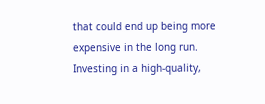that could end up being more expensive in the long run. Investing in a high-quality,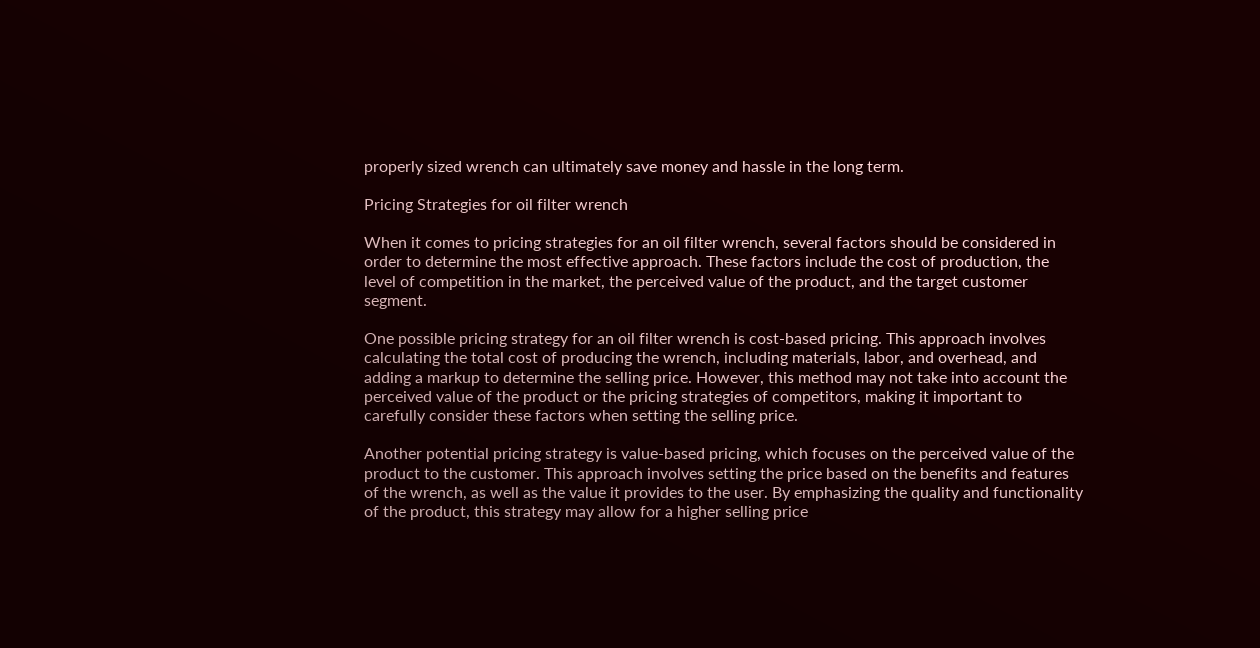properly sized wrench can ultimately save money and hassle in the long term.

Pricing Strategies for oil filter wrench

When it comes to pricing strategies for an oil filter wrench, several factors should be considered in order to determine the most effective approach. These factors include the cost of production, the level of competition in the market, the perceived value of the product, and the target customer segment.

One possible pricing strategy for an oil filter wrench is cost-based pricing. This approach involves calculating the total cost of producing the wrench, including materials, labor, and overhead, and adding a markup to determine the selling price. However, this method may not take into account the perceived value of the product or the pricing strategies of competitors, making it important to carefully consider these factors when setting the selling price.

Another potential pricing strategy is value-based pricing, which focuses on the perceived value of the product to the customer. This approach involves setting the price based on the benefits and features of the wrench, as well as the value it provides to the user. By emphasizing the quality and functionality of the product, this strategy may allow for a higher selling price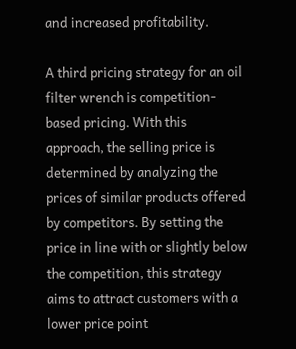and increased profitability.

A third pricing strategy for an oil filter wrench is competition-based pricing. With this approach, the selling price is determined by analyzing the prices of similar products offered by competitors. By setting the price in line with or slightly below the competition, this strategy aims to attract customers with a lower price point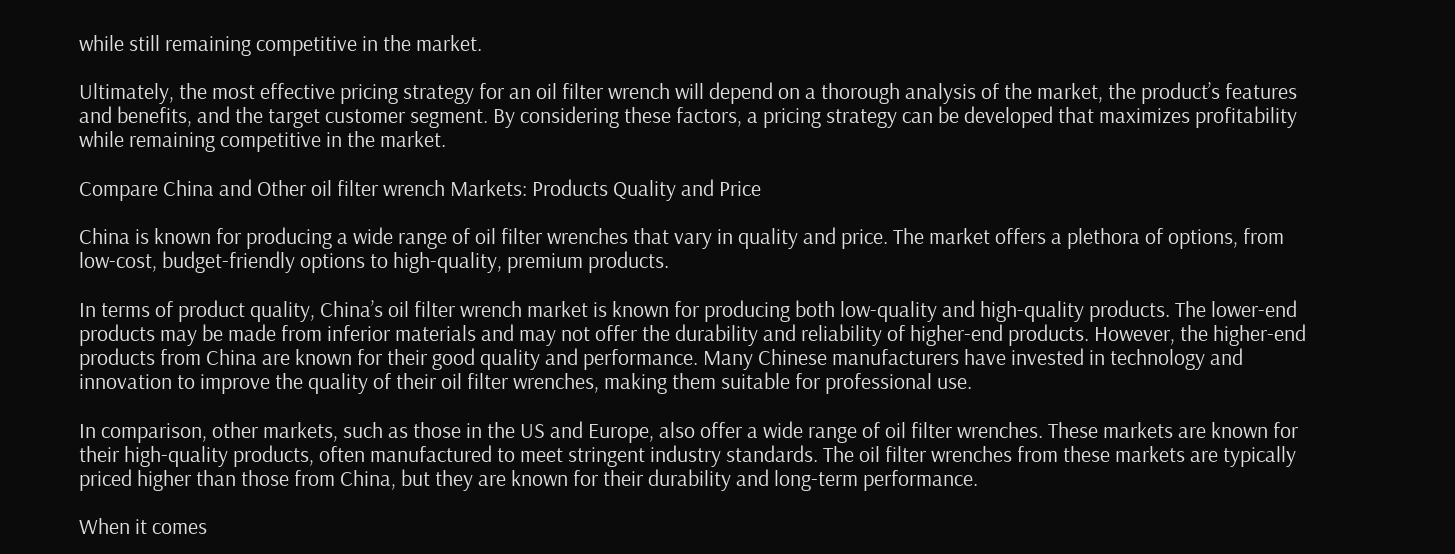while still remaining competitive in the market.

Ultimately, the most effective pricing strategy for an oil filter wrench will depend on a thorough analysis of the market, the product’s features and benefits, and the target customer segment. By considering these factors, a pricing strategy can be developed that maximizes profitability while remaining competitive in the market.

Compare China and Other oil filter wrench Markets: Products Quality and Price

China is known for producing a wide range of oil filter wrenches that vary in quality and price. The market offers a plethora of options, from low-cost, budget-friendly options to high-quality, premium products.

In terms of product quality, China’s oil filter wrench market is known for producing both low-quality and high-quality products. The lower-end products may be made from inferior materials and may not offer the durability and reliability of higher-end products. However, the higher-end products from China are known for their good quality and performance. Many Chinese manufacturers have invested in technology and innovation to improve the quality of their oil filter wrenches, making them suitable for professional use.

In comparison, other markets, such as those in the US and Europe, also offer a wide range of oil filter wrenches. These markets are known for their high-quality products, often manufactured to meet stringent industry standards. The oil filter wrenches from these markets are typically priced higher than those from China, but they are known for their durability and long-term performance.

When it comes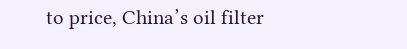to price, China’s oil filter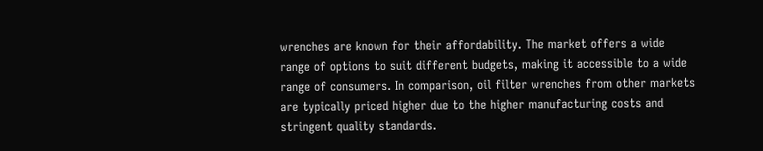wrenches are known for their affordability. The market offers a wide range of options to suit different budgets, making it accessible to a wide range of consumers. In comparison, oil filter wrenches from other markets are typically priced higher due to the higher manufacturing costs and stringent quality standards.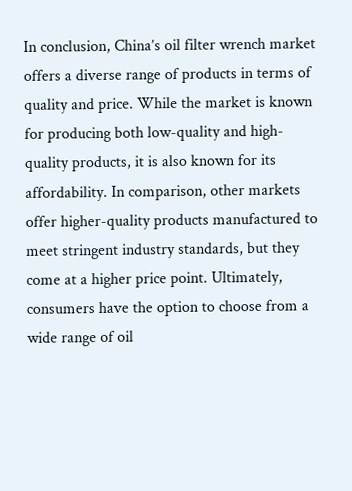In conclusion, China’s oil filter wrench market offers a diverse range of products in terms of quality and price. While the market is known for producing both low-quality and high-quality products, it is also known for its affordability. In comparison, other markets offer higher-quality products manufactured to meet stringent industry standards, but they come at a higher price point. Ultimately, consumers have the option to choose from a wide range of oil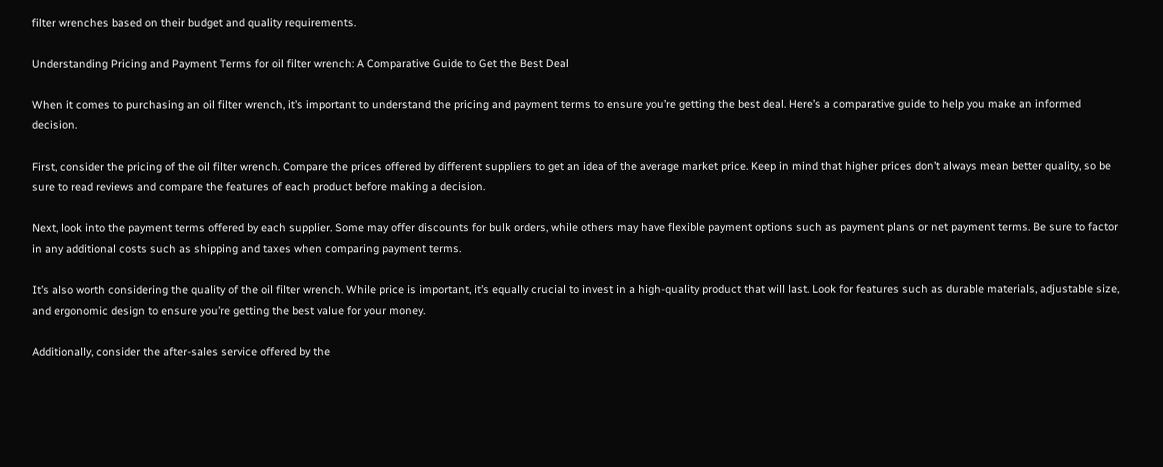filter wrenches based on their budget and quality requirements.

Understanding Pricing and Payment Terms for oil filter wrench: A Comparative Guide to Get the Best Deal

When it comes to purchasing an oil filter wrench, it’s important to understand the pricing and payment terms to ensure you’re getting the best deal. Here’s a comparative guide to help you make an informed decision.

First, consider the pricing of the oil filter wrench. Compare the prices offered by different suppliers to get an idea of the average market price. Keep in mind that higher prices don’t always mean better quality, so be sure to read reviews and compare the features of each product before making a decision.

Next, look into the payment terms offered by each supplier. Some may offer discounts for bulk orders, while others may have flexible payment options such as payment plans or net payment terms. Be sure to factor in any additional costs such as shipping and taxes when comparing payment terms.

It’s also worth considering the quality of the oil filter wrench. While price is important, it’s equally crucial to invest in a high-quality product that will last. Look for features such as durable materials, adjustable size, and ergonomic design to ensure you’re getting the best value for your money.

Additionally, consider the after-sales service offered by the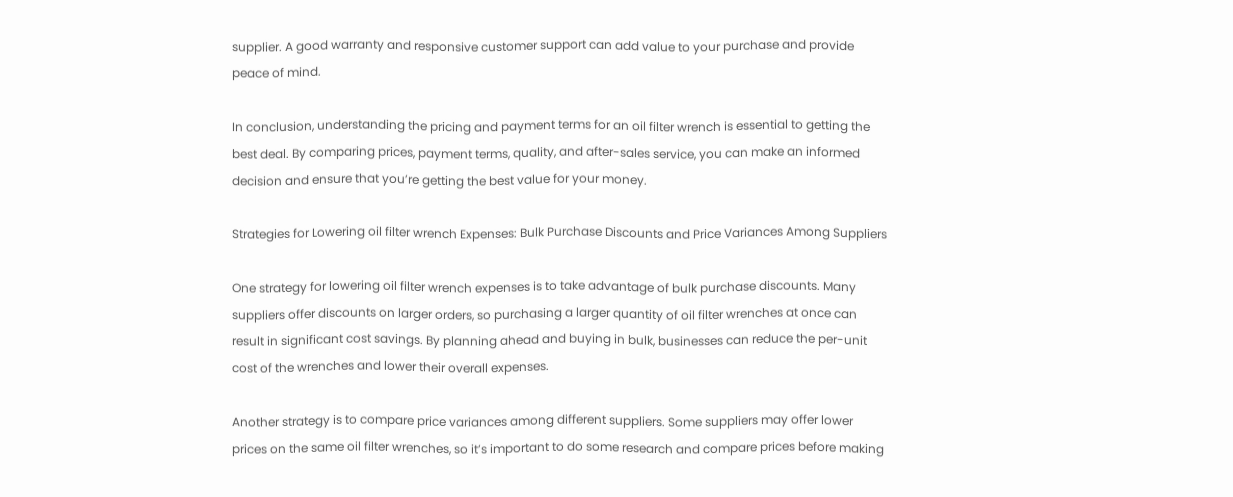supplier. A good warranty and responsive customer support can add value to your purchase and provide peace of mind.

In conclusion, understanding the pricing and payment terms for an oil filter wrench is essential to getting the best deal. By comparing prices, payment terms, quality, and after-sales service, you can make an informed decision and ensure that you’re getting the best value for your money.

Strategies for Lowering oil filter wrench Expenses: Bulk Purchase Discounts and Price Variances Among Suppliers

One strategy for lowering oil filter wrench expenses is to take advantage of bulk purchase discounts. Many suppliers offer discounts on larger orders, so purchasing a larger quantity of oil filter wrenches at once can result in significant cost savings. By planning ahead and buying in bulk, businesses can reduce the per-unit cost of the wrenches and lower their overall expenses.

Another strategy is to compare price variances among different suppliers. Some suppliers may offer lower prices on the same oil filter wrenches, so it’s important to do some research and compare prices before making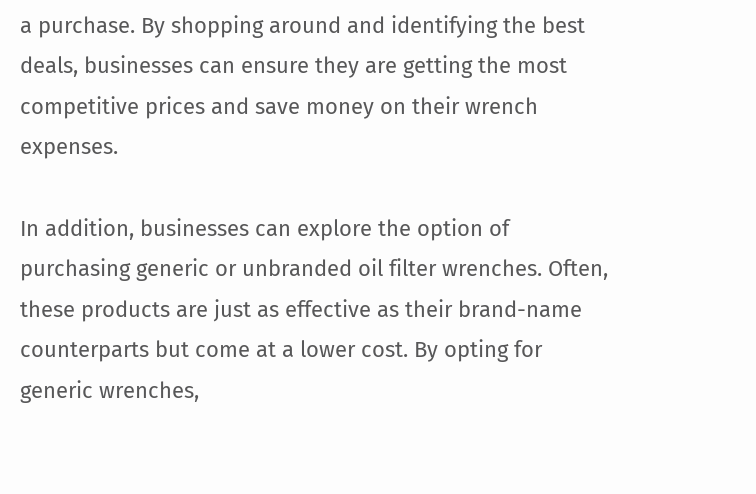a purchase. By shopping around and identifying the best deals, businesses can ensure they are getting the most competitive prices and save money on their wrench expenses.

In addition, businesses can explore the option of purchasing generic or unbranded oil filter wrenches. Often, these products are just as effective as their brand-name counterparts but come at a lower cost. By opting for generic wrenches,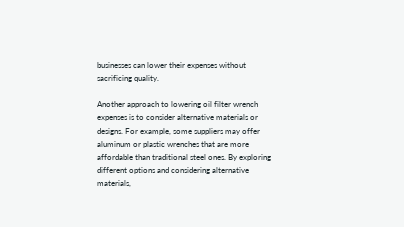businesses can lower their expenses without sacrificing quality.

Another approach to lowering oil filter wrench expenses is to consider alternative materials or designs. For example, some suppliers may offer aluminum or plastic wrenches that are more affordable than traditional steel ones. By exploring different options and considering alternative materials,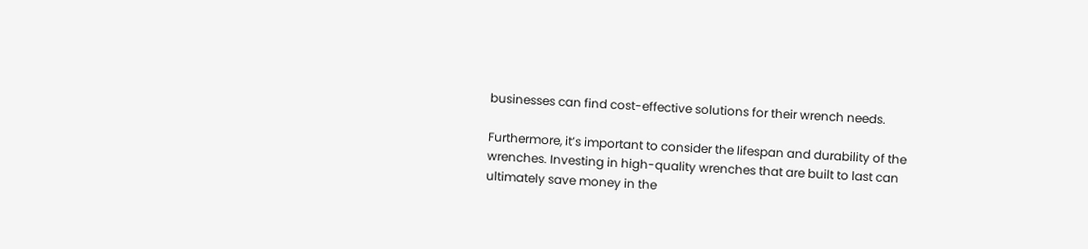businesses can find cost-effective solutions for their wrench needs.

Furthermore, it’s important to consider the lifespan and durability of the wrenches. Investing in high-quality wrenches that are built to last can ultimately save money in the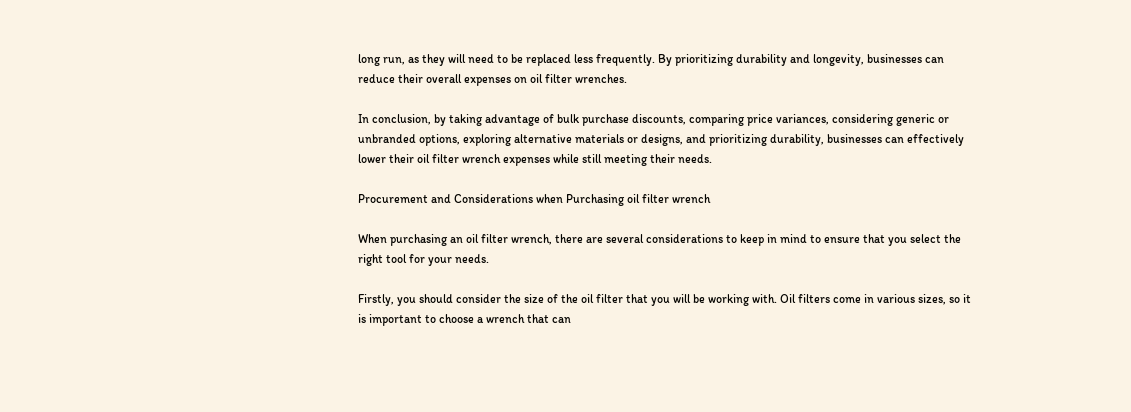long run, as they will need to be replaced less frequently. By prioritizing durability and longevity, businesses can reduce their overall expenses on oil filter wrenches.

In conclusion, by taking advantage of bulk purchase discounts, comparing price variances, considering generic or unbranded options, exploring alternative materials or designs, and prioritizing durability, businesses can effectively lower their oil filter wrench expenses while still meeting their needs.

Procurement and Considerations when Purchasing oil filter wrench

When purchasing an oil filter wrench, there are several considerations to keep in mind to ensure that you select the right tool for your needs.

Firstly, you should consider the size of the oil filter that you will be working with. Oil filters come in various sizes, so it is important to choose a wrench that can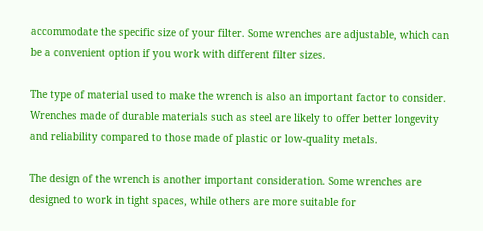accommodate the specific size of your filter. Some wrenches are adjustable, which can be a convenient option if you work with different filter sizes.

The type of material used to make the wrench is also an important factor to consider. Wrenches made of durable materials such as steel are likely to offer better longevity and reliability compared to those made of plastic or low-quality metals.

The design of the wrench is another important consideration. Some wrenches are designed to work in tight spaces, while others are more suitable for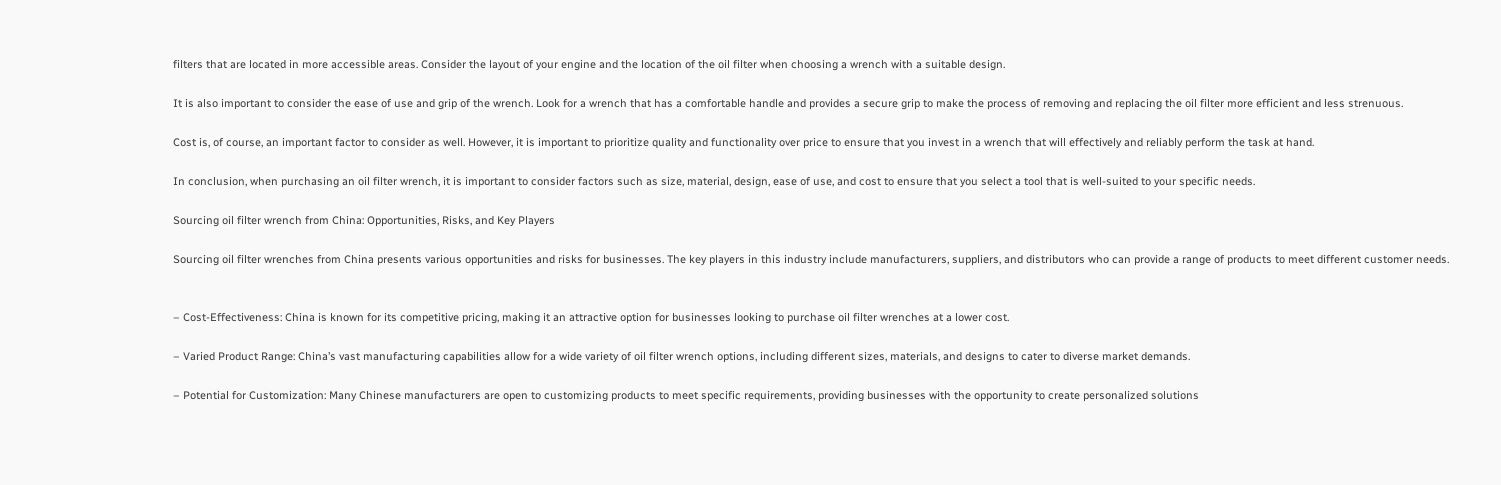filters that are located in more accessible areas. Consider the layout of your engine and the location of the oil filter when choosing a wrench with a suitable design.

It is also important to consider the ease of use and grip of the wrench. Look for a wrench that has a comfortable handle and provides a secure grip to make the process of removing and replacing the oil filter more efficient and less strenuous.

Cost is, of course, an important factor to consider as well. However, it is important to prioritize quality and functionality over price to ensure that you invest in a wrench that will effectively and reliably perform the task at hand.

In conclusion, when purchasing an oil filter wrench, it is important to consider factors such as size, material, design, ease of use, and cost to ensure that you select a tool that is well-suited to your specific needs.

Sourcing oil filter wrench from China: Opportunities, Risks, and Key Players

Sourcing oil filter wrenches from China presents various opportunities and risks for businesses. The key players in this industry include manufacturers, suppliers, and distributors who can provide a range of products to meet different customer needs.


– Cost-Effectiveness: China is known for its competitive pricing, making it an attractive option for businesses looking to purchase oil filter wrenches at a lower cost.

– Varied Product Range: China’s vast manufacturing capabilities allow for a wide variety of oil filter wrench options, including different sizes, materials, and designs to cater to diverse market demands.

– Potential for Customization: Many Chinese manufacturers are open to customizing products to meet specific requirements, providing businesses with the opportunity to create personalized solutions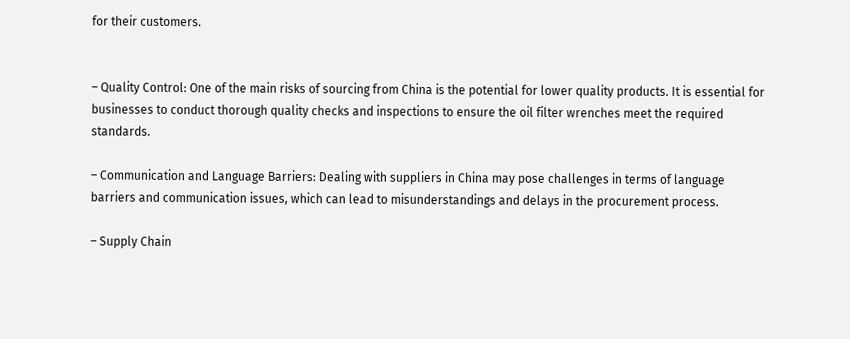for their customers.


– Quality Control: One of the main risks of sourcing from China is the potential for lower quality products. It is essential for businesses to conduct thorough quality checks and inspections to ensure the oil filter wrenches meet the required standards.

– Communication and Language Barriers: Dealing with suppliers in China may pose challenges in terms of language barriers and communication issues, which can lead to misunderstandings and delays in the procurement process.

– Supply Chain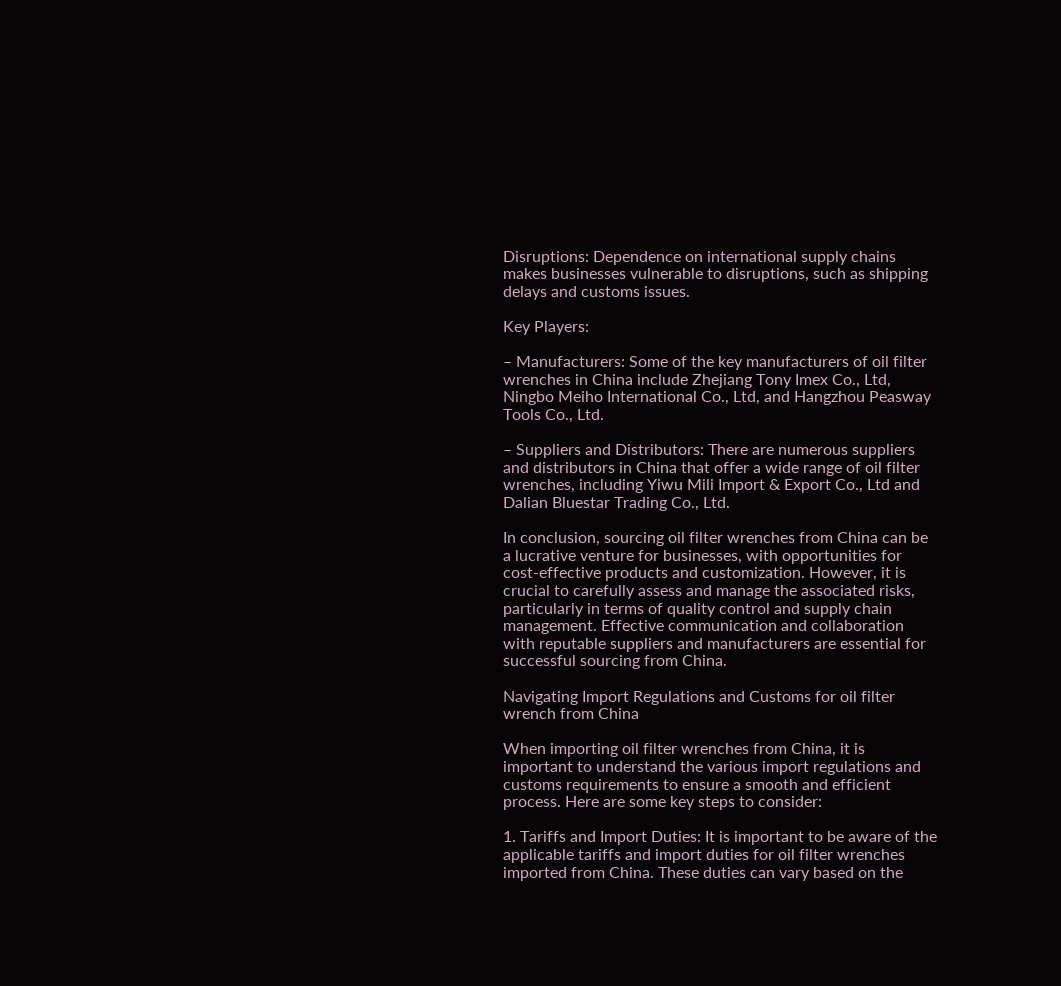Disruptions: Dependence on international supply chains makes businesses vulnerable to disruptions, such as shipping delays and customs issues.

Key Players:

– Manufacturers: Some of the key manufacturers of oil filter wrenches in China include Zhejiang Tony Imex Co., Ltd, Ningbo Meiho International Co., Ltd, and Hangzhou Peasway Tools Co., Ltd.

– Suppliers and Distributors: There are numerous suppliers and distributors in China that offer a wide range of oil filter wrenches, including Yiwu Mili Import & Export Co., Ltd and Dalian Bluestar Trading Co., Ltd.

In conclusion, sourcing oil filter wrenches from China can be a lucrative venture for businesses, with opportunities for cost-effective products and customization. However, it is crucial to carefully assess and manage the associated risks, particularly in terms of quality control and supply chain management. Effective communication and collaboration with reputable suppliers and manufacturers are essential for successful sourcing from China.

Navigating Import Regulations and Customs for oil filter wrench from China

When importing oil filter wrenches from China, it is important to understand the various import regulations and customs requirements to ensure a smooth and efficient process. Here are some key steps to consider:

1. Tariffs and Import Duties: It is important to be aware of the applicable tariffs and import duties for oil filter wrenches imported from China. These duties can vary based on the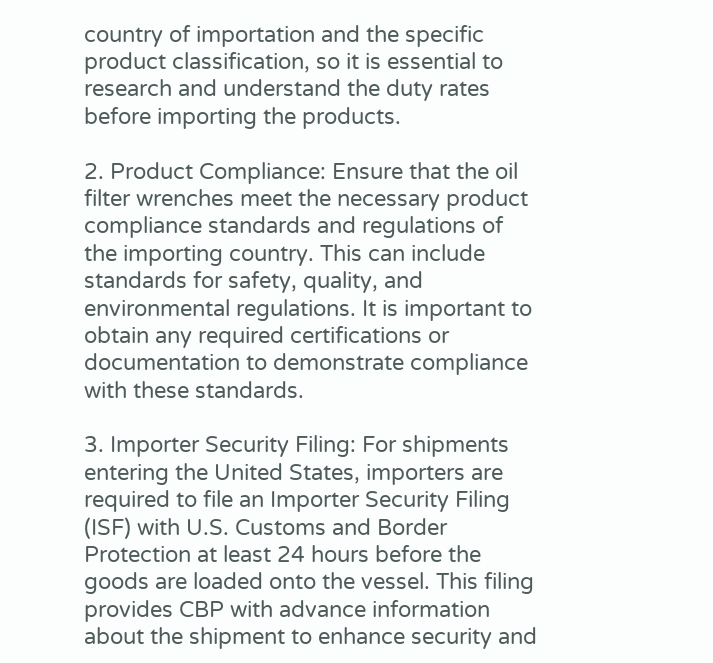country of importation and the specific product classification, so it is essential to research and understand the duty rates before importing the products.

2. Product Compliance: Ensure that the oil filter wrenches meet the necessary product compliance standards and regulations of the importing country. This can include standards for safety, quality, and environmental regulations. It is important to obtain any required certifications or documentation to demonstrate compliance with these standards.

3. Importer Security Filing: For shipments entering the United States, importers are required to file an Importer Security Filing (ISF) with U.S. Customs and Border Protection at least 24 hours before the goods are loaded onto the vessel. This filing provides CBP with advance information about the shipment to enhance security and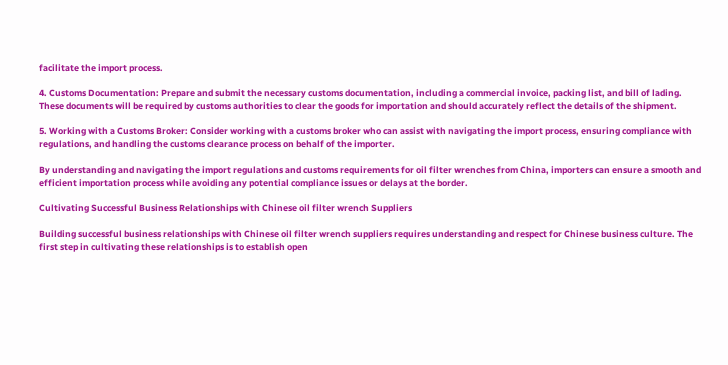facilitate the import process.

4. Customs Documentation: Prepare and submit the necessary customs documentation, including a commercial invoice, packing list, and bill of lading. These documents will be required by customs authorities to clear the goods for importation and should accurately reflect the details of the shipment.

5. Working with a Customs Broker: Consider working with a customs broker who can assist with navigating the import process, ensuring compliance with regulations, and handling the customs clearance process on behalf of the importer.

By understanding and navigating the import regulations and customs requirements for oil filter wrenches from China, importers can ensure a smooth and efficient importation process while avoiding any potential compliance issues or delays at the border.

Cultivating Successful Business Relationships with Chinese oil filter wrench Suppliers

Building successful business relationships with Chinese oil filter wrench suppliers requires understanding and respect for Chinese business culture. The first step in cultivating these relationships is to establish open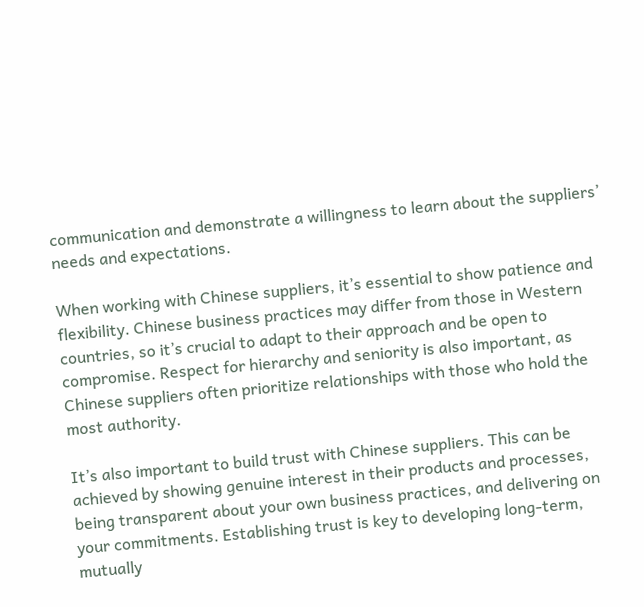communication and demonstrate a willingness to learn about the suppliers’ needs and expectations.

When working with Chinese suppliers, it’s essential to show patience and flexibility. Chinese business practices may differ from those in Western countries, so it’s crucial to adapt to their approach and be open to compromise. Respect for hierarchy and seniority is also important, as Chinese suppliers often prioritize relationships with those who hold the most authority.

It’s also important to build trust with Chinese suppliers. This can be achieved by showing genuine interest in their products and processes, being transparent about your own business practices, and delivering on your commitments. Establishing trust is key to developing long-term, mutually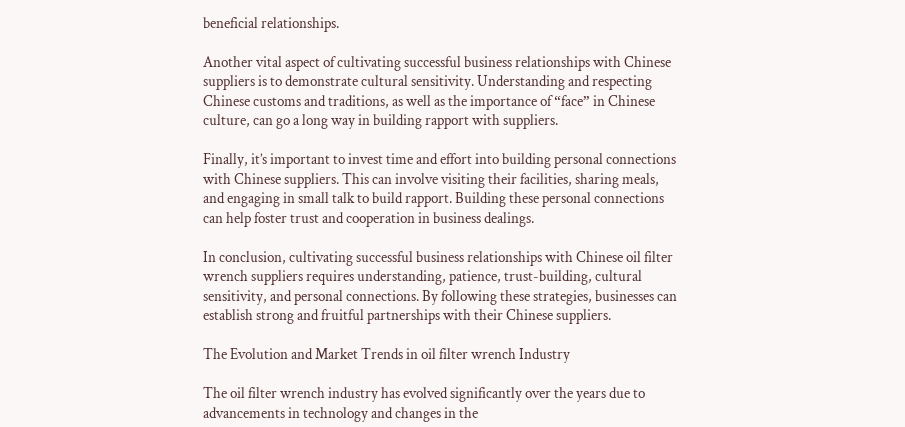beneficial relationships.

Another vital aspect of cultivating successful business relationships with Chinese suppliers is to demonstrate cultural sensitivity. Understanding and respecting Chinese customs and traditions, as well as the importance of “face” in Chinese culture, can go a long way in building rapport with suppliers.

Finally, it’s important to invest time and effort into building personal connections with Chinese suppliers. This can involve visiting their facilities, sharing meals, and engaging in small talk to build rapport. Building these personal connections can help foster trust and cooperation in business dealings.

In conclusion, cultivating successful business relationships with Chinese oil filter wrench suppliers requires understanding, patience, trust-building, cultural sensitivity, and personal connections. By following these strategies, businesses can establish strong and fruitful partnerships with their Chinese suppliers.

The Evolution and Market Trends in oil filter wrench Industry

The oil filter wrench industry has evolved significantly over the years due to advancements in technology and changes in the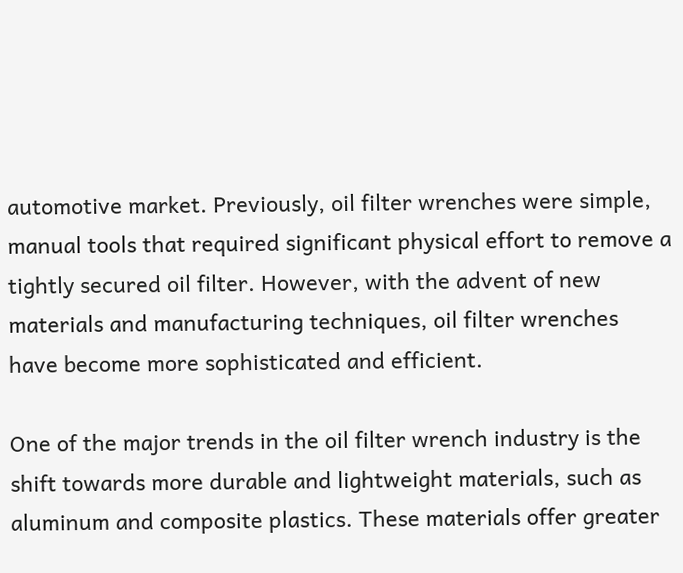automotive market. Previously, oil filter wrenches were simple, manual tools that required significant physical effort to remove a tightly secured oil filter. However, with the advent of new materials and manufacturing techniques, oil filter wrenches have become more sophisticated and efficient.

One of the major trends in the oil filter wrench industry is the shift towards more durable and lightweight materials, such as aluminum and composite plastics. These materials offer greater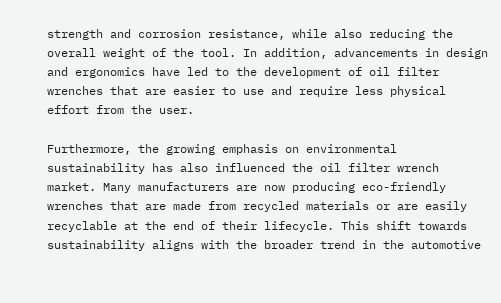strength and corrosion resistance, while also reducing the overall weight of the tool. In addition, advancements in design and ergonomics have led to the development of oil filter wrenches that are easier to use and require less physical effort from the user.

Furthermore, the growing emphasis on environmental sustainability has also influenced the oil filter wrench market. Many manufacturers are now producing eco-friendly wrenches that are made from recycled materials or are easily recyclable at the end of their lifecycle. This shift towards sustainability aligns with the broader trend in the automotive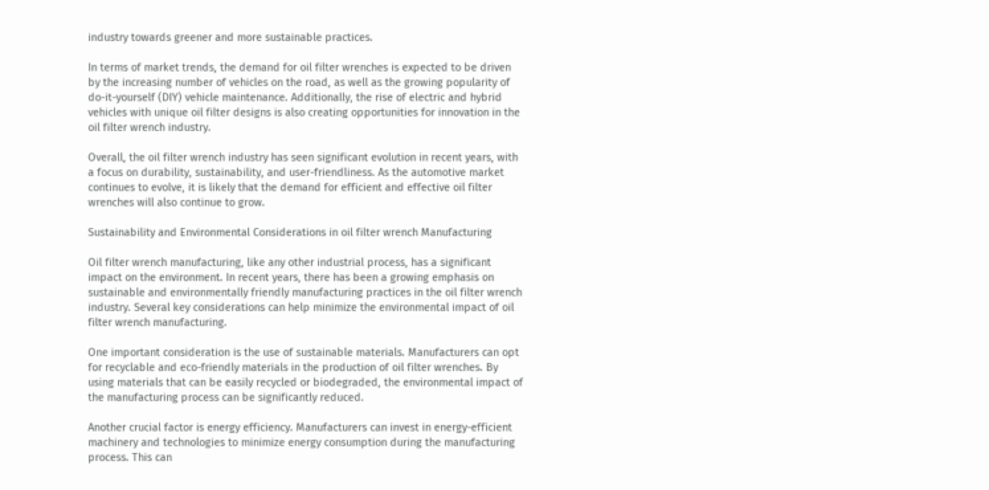industry towards greener and more sustainable practices.

In terms of market trends, the demand for oil filter wrenches is expected to be driven by the increasing number of vehicles on the road, as well as the growing popularity of do-it-yourself (DIY) vehicle maintenance. Additionally, the rise of electric and hybrid vehicles with unique oil filter designs is also creating opportunities for innovation in the oil filter wrench industry.

Overall, the oil filter wrench industry has seen significant evolution in recent years, with a focus on durability, sustainability, and user-friendliness. As the automotive market continues to evolve, it is likely that the demand for efficient and effective oil filter wrenches will also continue to grow.

Sustainability and Environmental Considerations in oil filter wrench Manufacturing

Oil filter wrench manufacturing, like any other industrial process, has a significant impact on the environment. In recent years, there has been a growing emphasis on sustainable and environmentally friendly manufacturing practices in the oil filter wrench industry. Several key considerations can help minimize the environmental impact of oil filter wrench manufacturing.

One important consideration is the use of sustainable materials. Manufacturers can opt for recyclable and eco-friendly materials in the production of oil filter wrenches. By using materials that can be easily recycled or biodegraded, the environmental impact of the manufacturing process can be significantly reduced.

Another crucial factor is energy efficiency. Manufacturers can invest in energy-efficient machinery and technologies to minimize energy consumption during the manufacturing process. This can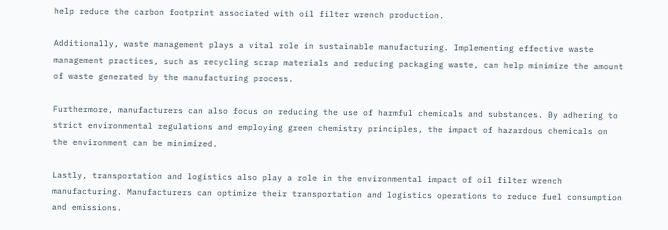help reduce the carbon footprint associated with oil filter wrench production.

Additionally, waste management plays a vital role in sustainable manufacturing. Implementing effective waste management practices, such as recycling scrap materials and reducing packaging waste, can help minimize the amount of waste generated by the manufacturing process.

Furthermore, manufacturers can also focus on reducing the use of harmful chemicals and substances. By adhering to strict environmental regulations and employing green chemistry principles, the impact of hazardous chemicals on the environment can be minimized.

Lastly, transportation and logistics also play a role in the environmental impact of oil filter wrench manufacturing. Manufacturers can optimize their transportation and logistics operations to reduce fuel consumption and emissions.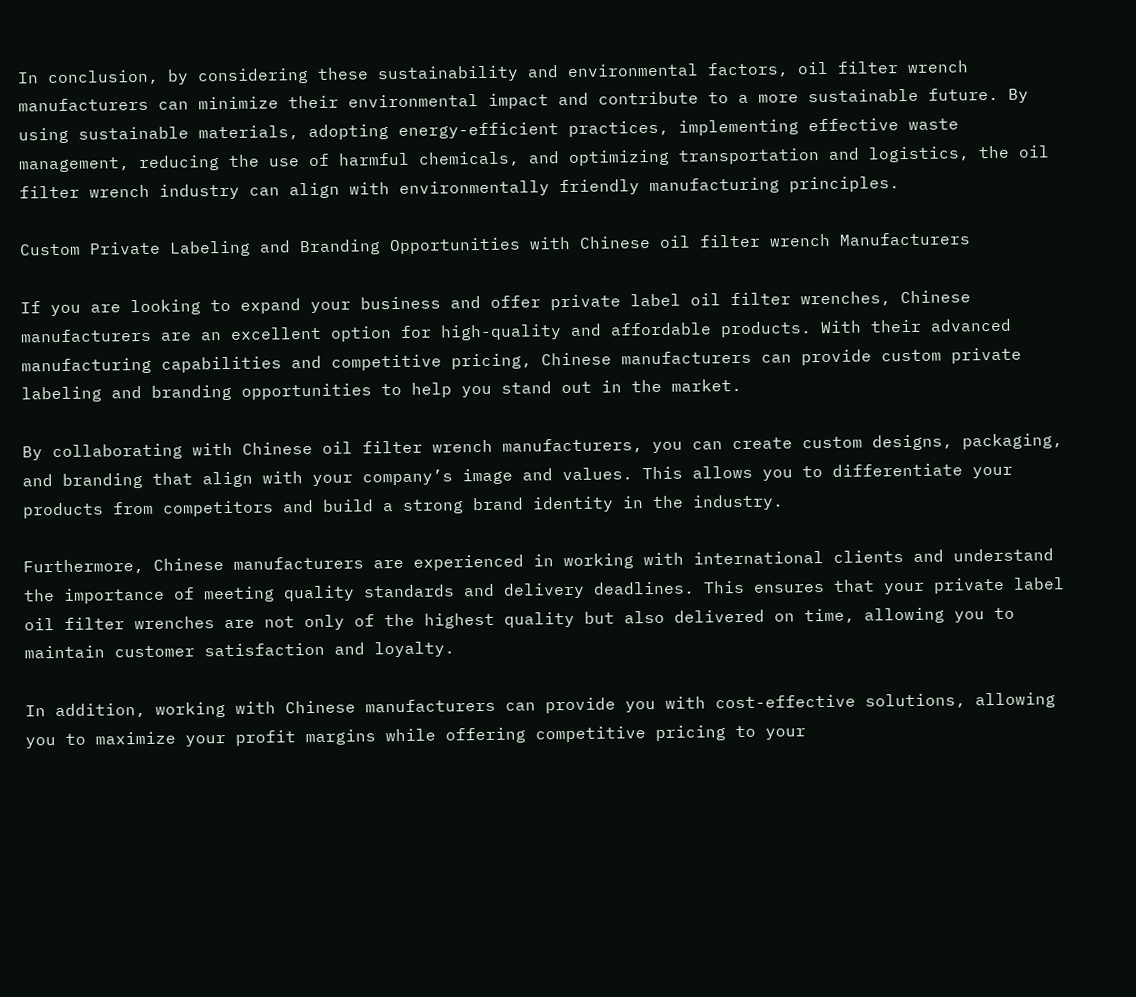In conclusion, by considering these sustainability and environmental factors, oil filter wrench manufacturers can minimize their environmental impact and contribute to a more sustainable future. By using sustainable materials, adopting energy-efficient practices, implementing effective waste management, reducing the use of harmful chemicals, and optimizing transportation and logistics, the oil filter wrench industry can align with environmentally friendly manufacturing principles.

Custom Private Labeling and Branding Opportunities with Chinese oil filter wrench Manufacturers

If you are looking to expand your business and offer private label oil filter wrenches, Chinese manufacturers are an excellent option for high-quality and affordable products. With their advanced manufacturing capabilities and competitive pricing, Chinese manufacturers can provide custom private labeling and branding opportunities to help you stand out in the market.

By collaborating with Chinese oil filter wrench manufacturers, you can create custom designs, packaging, and branding that align with your company’s image and values. This allows you to differentiate your products from competitors and build a strong brand identity in the industry.

Furthermore, Chinese manufacturers are experienced in working with international clients and understand the importance of meeting quality standards and delivery deadlines. This ensures that your private label oil filter wrenches are not only of the highest quality but also delivered on time, allowing you to maintain customer satisfaction and loyalty.

In addition, working with Chinese manufacturers can provide you with cost-effective solutions, allowing you to maximize your profit margins while offering competitive pricing to your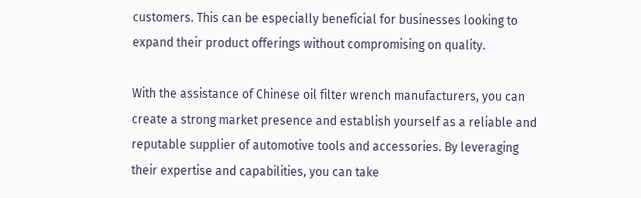customers. This can be especially beneficial for businesses looking to expand their product offerings without compromising on quality.

With the assistance of Chinese oil filter wrench manufacturers, you can create a strong market presence and establish yourself as a reliable and reputable supplier of automotive tools and accessories. By leveraging their expertise and capabilities, you can take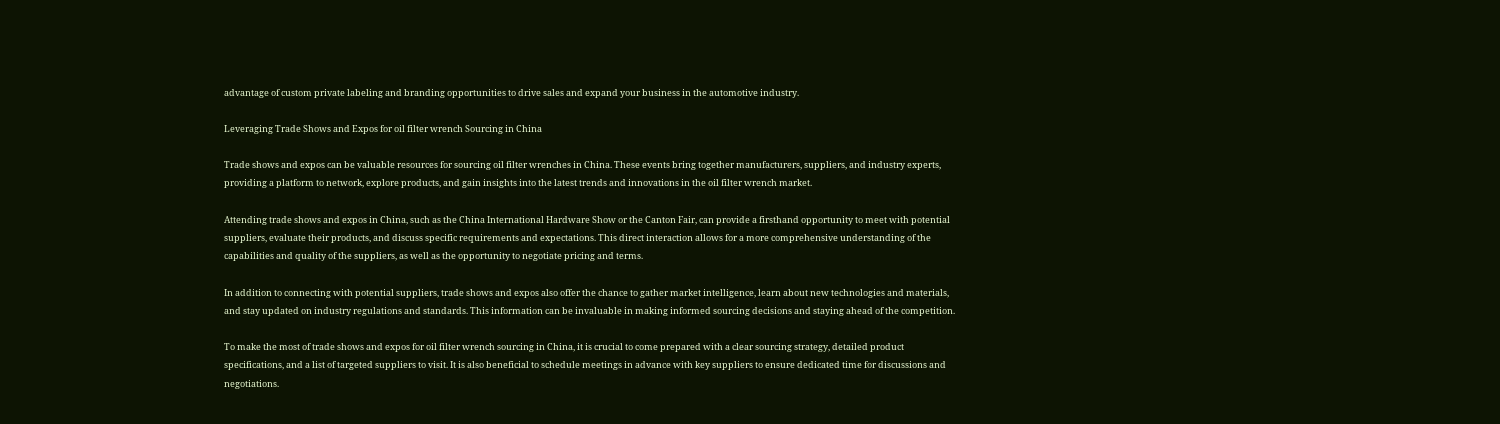advantage of custom private labeling and branding opportunities to drive sales and expand your business in the automotive industry.

Leveraging Trade Shows and Expos for oil filter wrench Sourcing in China

Trade shows and expos can be valuable resources for sourcing oil filter wrenches in China. These events bring together manufacturers, suppliers, and industry experts, providing a platform to network, explore products, and gain insights into the latest trends and innovations in the oil filter wrench market.

Attending trade shows and expos in China, such as the China International Hardware Show or the Canton Fair, can provide a firsthand opportunity to meet with potential suppliers, evaluate their products, and discuss specific requirements and expectations. This direct interaction allows for a more comprehensive understanding of the capabilities and quality of the suppliers, as well as the opportunity to negotiate pricing and terms.

In addition to connecting with potential suppliers, trade shows and expos also offer the chance to gather market intelligence, learn about new technologies and materials, and stay updated on industry regulations and standards. This information can be invaluable in making informed sourcing decisions and staying ahead of the competition.

To make the most of trade shows and expos for oil filter wrench sourcing in China, it is crucial to come prepared with a clear sourcing strategy, detailed product specifications, and a list of targeted suppliers to visit. It is also beneficial to schedule meetings in advance with key suppliers to ensure dedicated time for discussions and negotiations.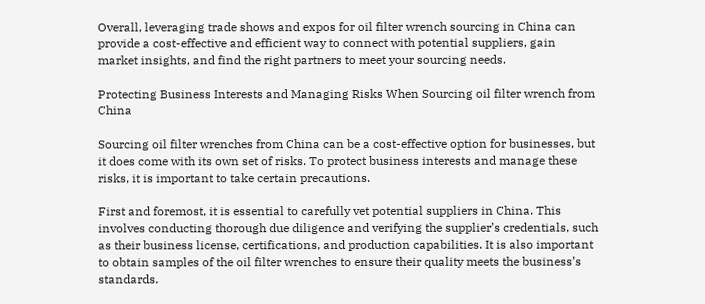Overall, leveraging trade shows and expos for oil filter wrench sourcing in China can provide a cost-effective and efficient way to connect with potential suppliers, gain market insights, and find the right partners to meet your sourcing needs.

Protecting Business Interests and Managing Risks When Sourcing oil filter wrench from China

Sourcing oil filter wrenches from China can be a cost-effective option for businesses, but it does come with its own set of risks. To protect business interests and manage these risks, it is important to take certain precautions.

First and foremost, it is essential to carefully vet potential suppliers in China. This involves conducting thorough due diligence and verifying the supplier’s credentials, such as their business license, certifications, and production capabilities. It is also important to obtain samples of the oil filter wrenches to ensure their quality meets the business’s standards.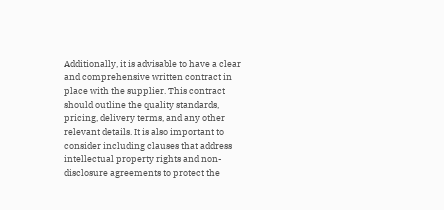Additionally, it is advisable to have a clear and comprehensive written contract in place with the supplier. This contract should outline the quality standards, pricing, delivery terms, and any other relevant details. It is also important to consider including clauses that address intellectual property rights and non-disclosure agreements to protect the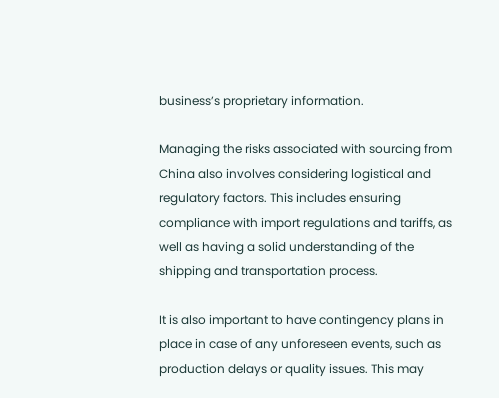business’s proprietary information.

Managing the risks associated with sourcing from China also involves considering logistical and regulatory factors. This includes ensuring compliance with import regulations and tariffs, as well as having a solid understanding of the shipping and transportation process.

It is also important to have contingency plans in place in case of any unforeseen events, such as production delays or quality issues. This may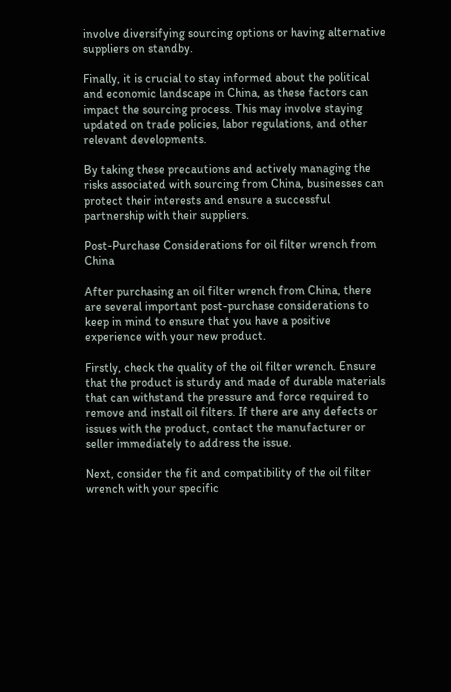involve diversifying sourcing options or having alternative suppliers on standby.

Finally, it is crucial to stay informed about the political and economic landscape in China, as these factors can impact the sourcing process. This may involve staying updated on trade policies, labor regulations, and other relevant developments.

By taking these precautions and actively managing the risks associated with sourcing from China, businesses can protect their interests and ensure a successful partnership with their suppliers.

Post-Purchase Considerations for oil filter wrench from China

After purchasing an oil filter wrench from China, there are several important post-purchase considerations to keep in mind to ensure that you have a positive experience with your new product.

Firstly, check the quality of the oil filter wrench. Ensure that the product is sturdy and made of durable materials that can withstand the pressure and force required to remove and install oil filters. If there are any defects or issues with the product, contact the manufacturer or seller immediately to address the issue.

Next, consider the fit and compatibility of the oil filter wrench with your specific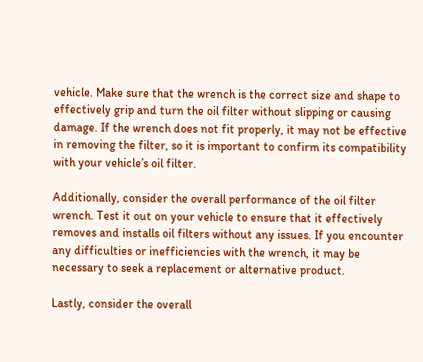vehicle. Make sure that the wrench is the correct size and shape to effectively grip and turn the oil filter without slipping or causing damage. If the wrench does not fit properly, it may not be effective in removing the filter, so it is important to confirm its compatibility with your vehicle’s oil filter.

Additionally, consider the overall performance of the oil filter wrench. Test it out on your vehicle to ensure that it effectively removes and installs oil filters without any issues. If you encounter any difficulties or inefficiencies with the wrench, it may be necessary to seek a replacement or alternative product.

Lastly, consider the overall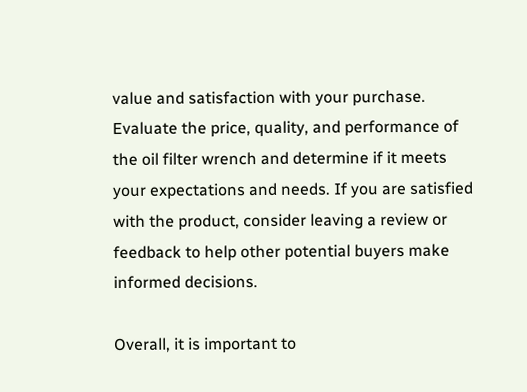value and satisfaction with your purchase. Evaluate the price, quality, and performance of the oil filter wrench and determine if it meets your expectations and needs. If you are satisfied with the product, consider leaving a review or feedback to help other potential buyers make informed decisions.

Overall, it is important to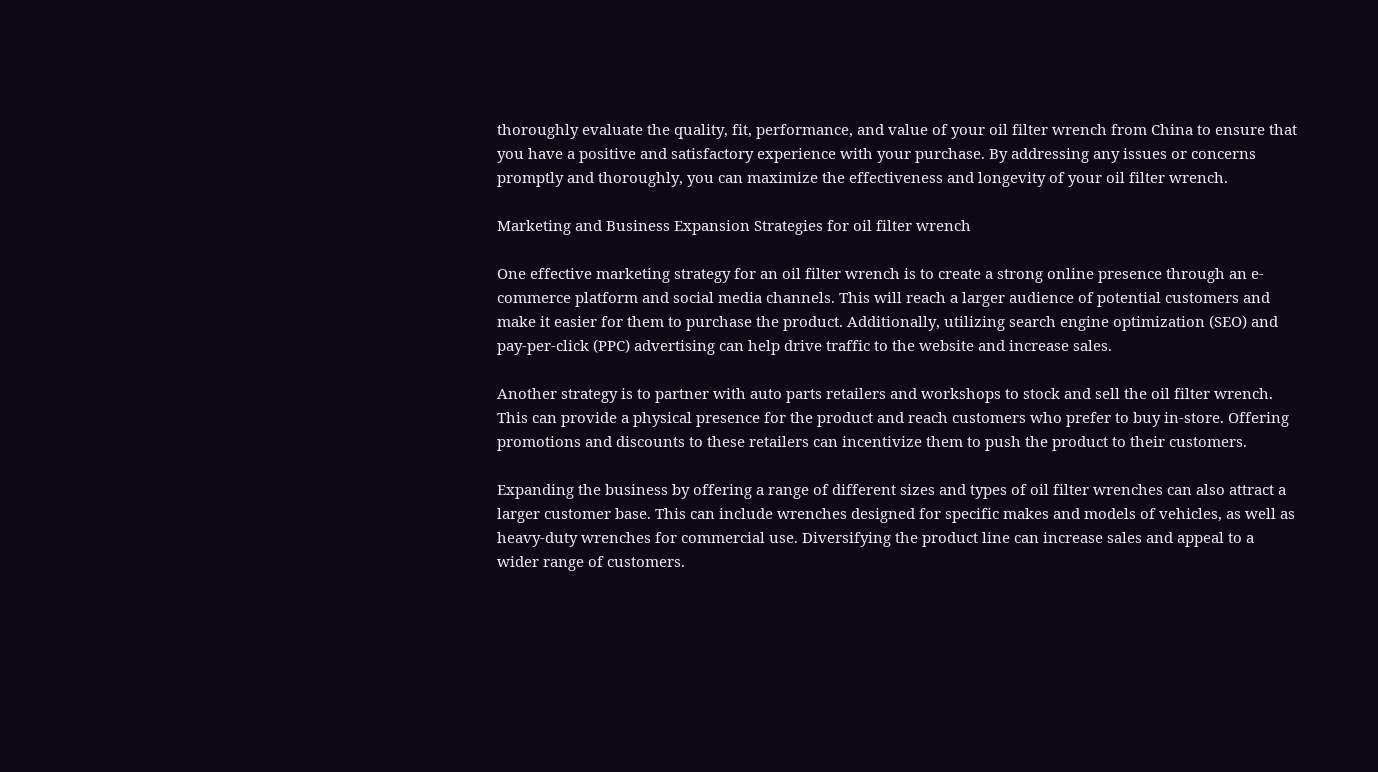thoroughly evaluate the quality, fit, performance, and value of your oil filter wrench from China to ensure that you have a positive and satisfactory experience with your purchase. By addressing any issues or concerns promptly and thoroughly, you can maximize the effectiveness and longevity of your oil filter wrench.

Marketing and Business Expansion Strategies for oil filter wrench

One effective marketing strategy for an oil filter wrench is to create a strong online presence through an e-commerce platform and social media channels. This will reach a larger audience of potential customers and make it easier for them to purchase the product. Additionally, utilizing search engine optimization (SEO) and pay-per-click (PPC) advertising can help drive traffic to the website and increase sales.

Another strategy is to partner with auto parts retailers and workshops to stock and sell the oil filter wrench. This can provide a physical presence for the product and reach customers who prefer to buy in-store. Offering promotions and discounts to these retailers can incentivize them to push the product to their customers.

Expanding the business by offering a range of different sizes and types of oil filter wrenches can also attract a larger customer base. This can include wrenches designed for specific makes and models of vehicles, as well as heavy-duty wrenches for commercial use. Diversifying the product line can increase sales and appeal to a wider range of customers.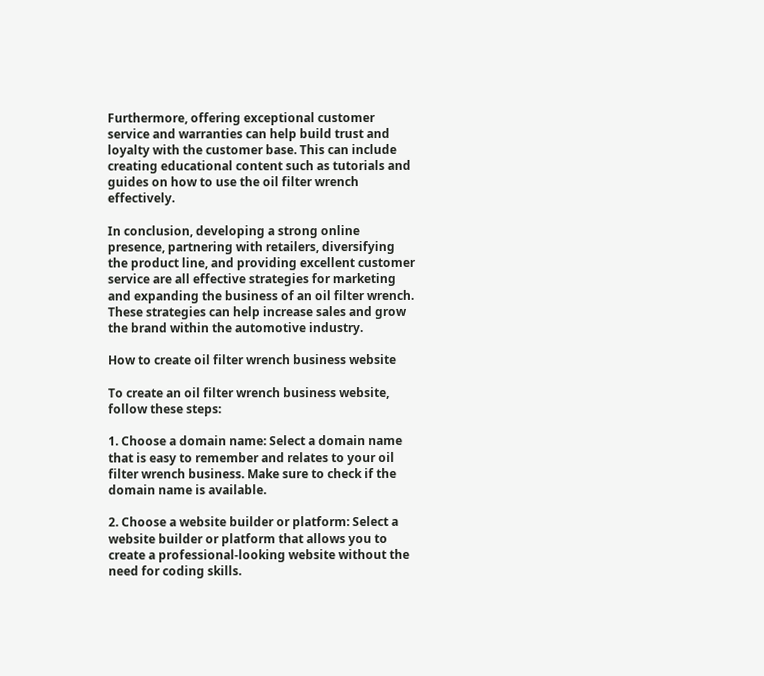Furthermore, offering exceptional customer service and warranties can help build trust and loyalty with the customer base. This can include creating educational content such as tutorials and guides on how to use the oil filter wrench effectively.

In conclusion, developing a strong online presence, partnering with retailers, diversifying the product line, and providing excellent customer service are all effective strategies for marketing and expanding the business of an oil filter wrench. These strategies can help increase sales and grow the brand within the automotive industry.

How to create oil filter wrench business website

To create an oil filter wrench business website, follow these steps:

1. Choose a domain name: Select a domain name that is easy to remember and relates to your oil filter wrench business. Make sure to check if the domain name is available.

2. Choose a website builder or platform: Select a website builder or platform that allows you to create a professional-looking website without the need for coding skills.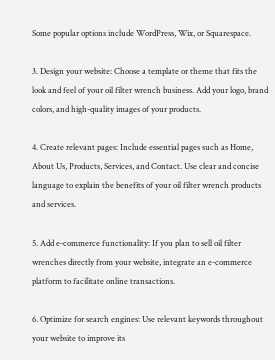Some popular options include WordPress, Wix, or Squarespace.

3. Design your website: Choose a template or theme that fits the look and feel of your oil filter wrench business. Add your logo, brand colors, and high-quality images of your products.

4. Create relevant pages: Include essential pages such as Home, About Us, Products, Services, and Contact. Use clear and concise language to explain the benefits of your oil filter wrench products and services.

5. Add e-commerce functionality: If you plan to sell oil filter wrenches directly from your website, integrate an e-commerce platform to facilitate online transactions.

6. Optimize for search engines: Use relevant keywords throughout your website to improve its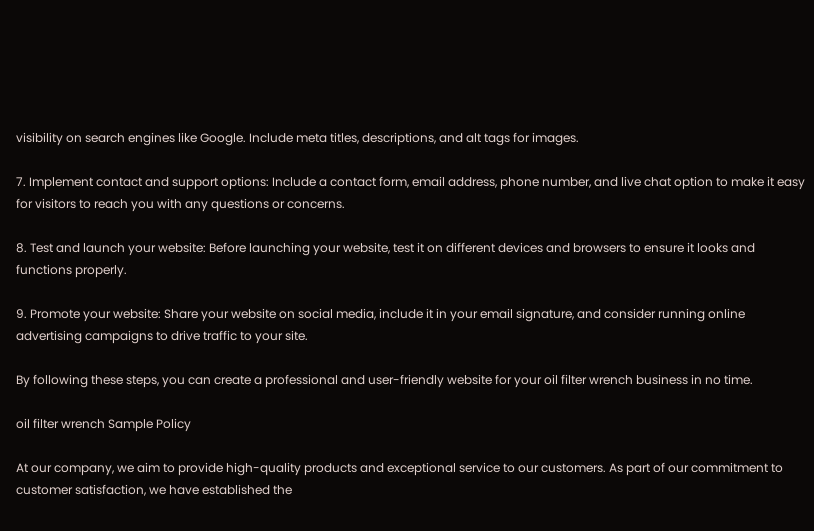visibility on search engines like Google. Include meta titles, descriptions, and alt tags for images.

7. Implement contact and support options: Include a contact form, email address, phone number, and live chat option to make it easy for visitors to reach you with any questions or concerns.

8. Test and launch your website: Before launching your website, test it on different devices and browsers to ensure it looks and functions properly.

9. Promote your website: Share your website on social media, include it in your email signature, and consider running online advertising campaigns to drive traffic to your site.

By following these steps, you can create a professional and user-friendly website for your oil filter wrench business in no time.

oil filter wrench Sample Policy

At our company, we aim to provide high-quality products and exceptional service to our customers. As part of our commitment to customer satisfaction, we have established the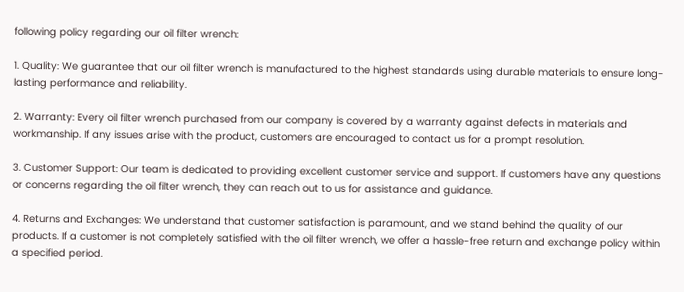following policy regarding our oil filter wrench:

1. Quality: We guarantee that our oil filter wrench is manufactured to the highest standards using durable materials to ensure long-lasting performance and reliability.

2. Warranty: Every oil filter wrench purchased from our company is covered by a warranty against defects in materials and workmanship. If any issues arise with the product, customers are encouraged to contact us for a prompt resolution.

3. Customer Support: Our team is dedicated to providing excellent customer service and support. If customers have any questions or concerns regarding the oil filter wrench, they can reach out to us for assistance and guidance.

4. Returns and Exchanges: We understand that customer satisfaction is paramount, and we stand behind the quality of our products. If a customer is not completely satisfied with the oil filter wrench, we offer a hassle-free return and exchange policy within a specified period.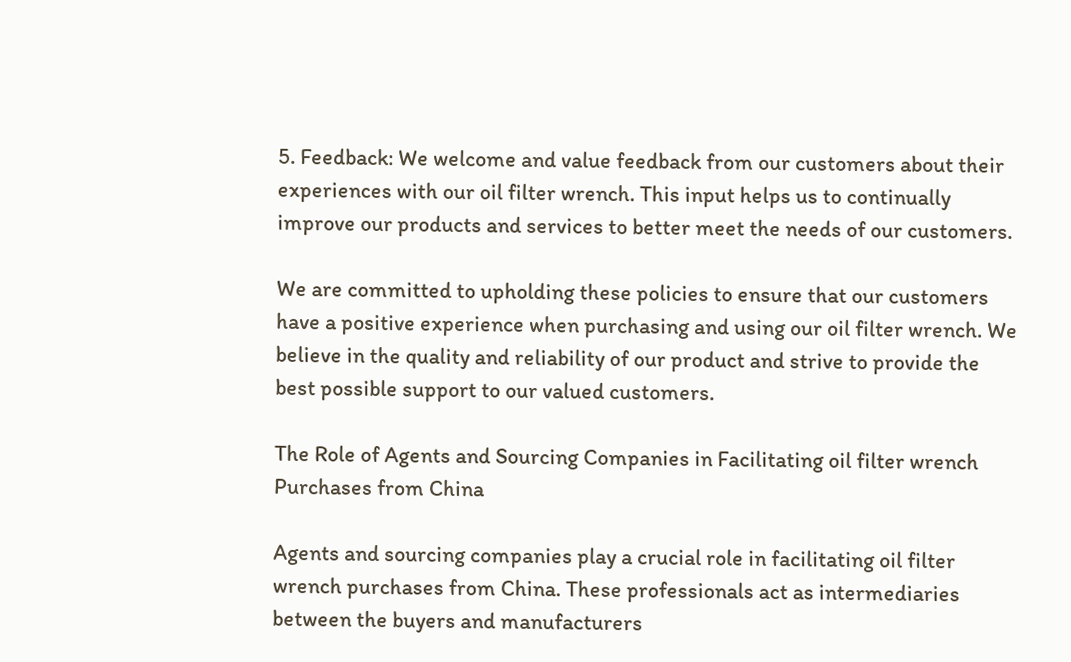5. Feedback: We welcome and value feedback from our customers about their experiences with our oil filter wrench. This input helps us to continually improve our products and services to better meet the needs of our customers.

We are committed to upholding these policies to ensure that our customers have a positive experience when purchasing and using our oil filter wrench. We believe in the quality and reliability of our product and strive to provide the best possible support to our valued customers.

The Role of Agents and Sourcing Companies in Facilitating oil filter wrench Purchases from China

Agents and sourcing companies play a crucial role in facilitating oil filter wrench purchases from China. These professionals act as intermediaries between the buyers and manufacturers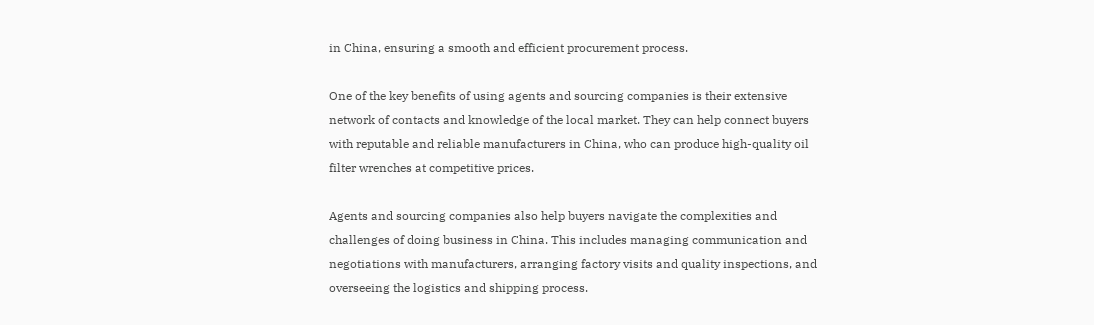in China, ensuring a smooth and efficient procurement process.

One of the key benefits of using agents and sourcing companies is their extensive network of contacts and knowledge of the local market. They can help connect buyers with reputable and reliable manufacturers in China, who can produce high-quality oil filter wrenches at competitive prices.

Agents and sourcing companies also help buyers navigate the complexities and challenges of doing business in China. This includes managing communication and negotiations with manufacturers, arranging factory visits and quality inspections, and overseeing the logistics and shipping process.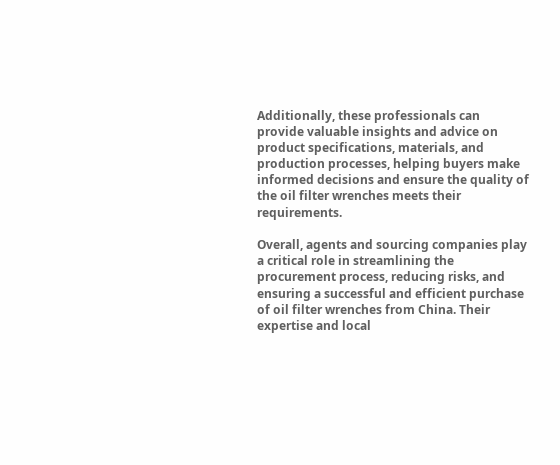Additionally, these professionals can provide valuable insights and advice on product specifications, materials, and production processes, helping buyers make informed decisions and ensure the quality of the oil filter wrenches meets their requirements.

Overall, agents and sourcing companies play a critical role in streamlining the procurement process, reducing risks, and ensuring a successful and efficient purchase of oil filter wrenches from China. Their expertise and local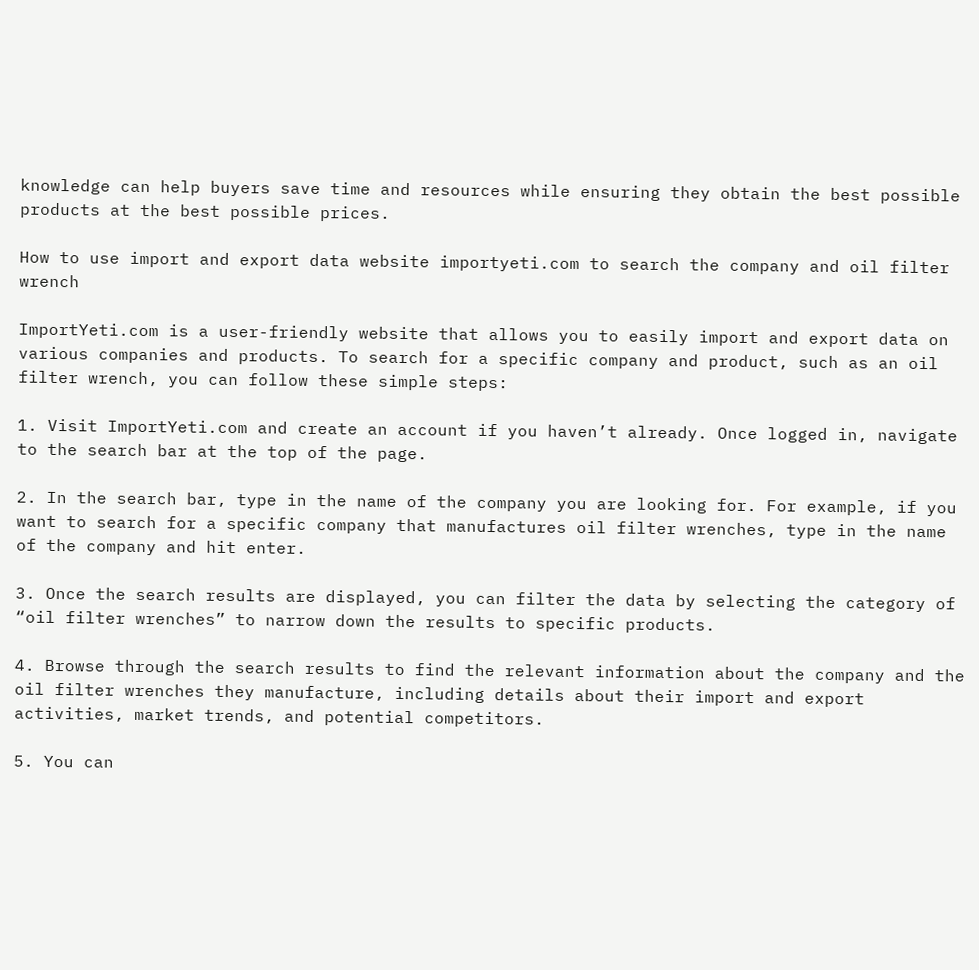knowledge can help buyers save time and resources while ensuring they obtain the best possible products at the best possible prices.

How to use import and export data website importyeti.com to search the company and oil filter wrench

ImportYeti.com is a user-friendly website that allows you to easily import and export data on various companies and products. To search for a specific company and product, such as an oil filter wrench, you can follow these simple steps:

1. Visit ImportYeti.com and create an account if you haven’t already. Once logged in, navigate to the search bar at the top of the page.

2. In the search bar, type in the name of the company you are looking for. For example, if you want to search for a specific company that manufactures oil filter wrenches, type in the name of the company and hit enter.

3. Once the search results are displayed, you can filter the data by selecting the category of “oil filter wrenches” to narrow down the results to specific products.

4. Browse through the search results to find the relevant information about the company and the oil filter wrenches they manufacture, including details about their import and export activities, market trends, and potential competitors.

5. You can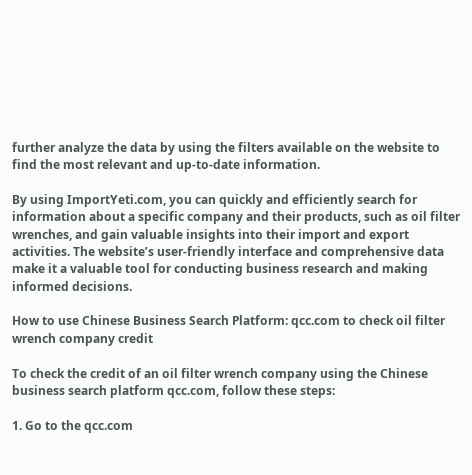further analyze the data by using the filters available on the website to find the most relevant and up-to-date information.

By using ImportYeti.com, you can quickly and efficiently search for information about a specific company and their products, such as oil filter wrenches, and gain valuable insights into their import and export activities. The website’s user-friendly interface and comprehensive data make it a valuable tool for conducting business research and making informed decisions.

How to use Chinese Business Search Platform: qcc.com to check oil filter wrench company credit

To check the credit of an oil filter wrench company using the Chinese business search platform qcc.com, follow these steps:

1. Go to the qcc.com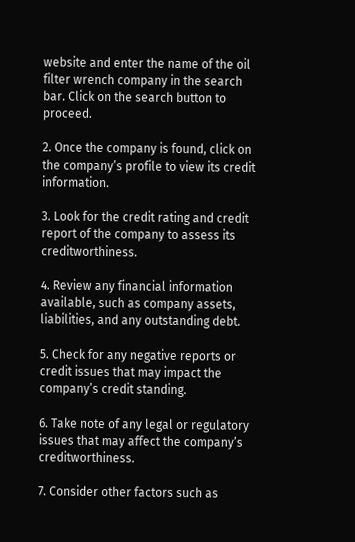website and enter the name of the oil filter wrench company in the search bar. Click on the search button to proceed.

2. Once the company is found, click on the company’s profile to view its credit information.

3. Look for the credit rating and credit report of the company to assess its creditworthiness.

4. Review any financial information available, such as company assets, liabilities, and any outstanding debt.

5. Check for any negative reports or credit issues that may impact the company’s credit standing.

6. Take note of any legal or regulatory issues that may affect the company’s creditworthiness.

7. Consider other factors such as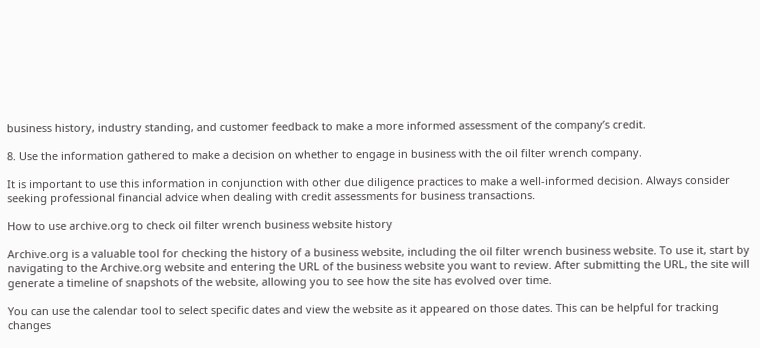business history, industry standing, and customer feedback to make a more informed assessment of the company’s credit.

8. Use the information gathered to make a decision on whether to engage in business with the oil filter wrench company.

It is important to use this information in conjunction with other due diligence practices to make a well-informed decision. Always consider seeking professional financial advice when dealing with credit assessments for business transactions.

How to use archive.org to check oil filter wrench business website history

Archive.org is a valuable tool for checking the history of a business website, including the oil filter wrench business website. To use it, start by navigating to the Archive.org website and entering the URL of the business website you want to review. After submitting the URL, the site will generate a timeline of snapshots of the website, allowing you to see how the site has evolved over time.

You can use the calendar tool to select specific dates and view the website as it appeared on those dates. This can be helpful for tracking changes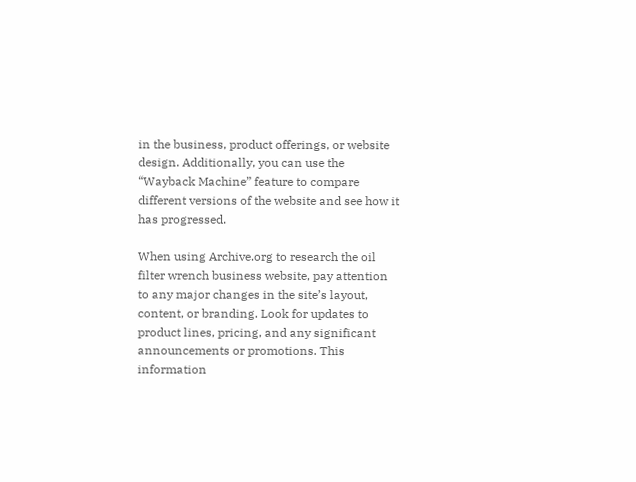in the business, product offerings, or website design. Additionally, you can use the “Wayback Machine” feature to compare different versions of the website and see how it has progressed.

When using Archive.org to research the oil filter wrench business website, pay attention to any major changes in the site’s layout, content, or branding. Look for updates to product lines, pricing, and any significant announcements or promotions. This information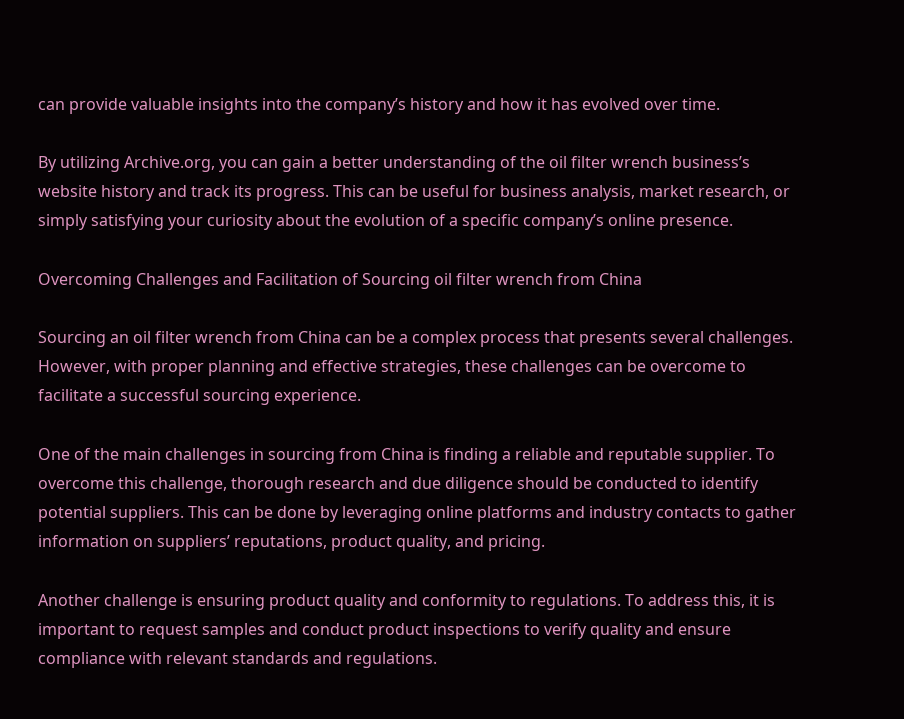can provide valuable insights into the company’s history and how it has evolved over time.

By utilizing Archive.org, you can gain a better understanding of the oil filter wrench business’s website history and track its progress. This can be useful for business analysis, market research, or simply satisfying your curiosity about the evolution of a specific company’s online presence.

Overcoming Challenges and Facilitation of Sourcing oil filter wrench from China

Sourcing an oil filter wrench from China can be a complex process that presents several challenges. However, with proper planning and effective strategies, these challenges can be overcome to facilitate a successful sourcing experience.

One of the main challenges in sourcing from China is finding a reliable and reputable supplier. To overcome this challenge, thorough research and due diligence should be conducted to identify potential suppliers. This can be done by leveraging online platforms and industry contacts to gather information on suppliers’ reputations, product quality, and pricing.

Another challenge is ensuring product quality and conformity to regulations. To address this, it is important to request samples and conduct product inspections to verify quality and ensure compliance with relevant standards and regulations.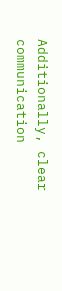Additionally, clear communication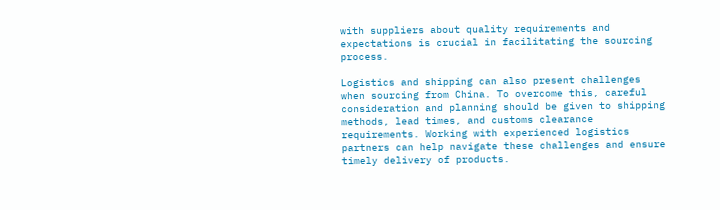with suppliers about quality requirements and expectations is crucial in facilitating the sourcing process.

Logistics and shipping can also present challenges when sourcing from China. To overcome this, careful consideration and planning should be given to shipping methods, lead times, and customs clearance requirements. Working with experienced logistics partners can help navigate these challenges and ensure timely delivery of products.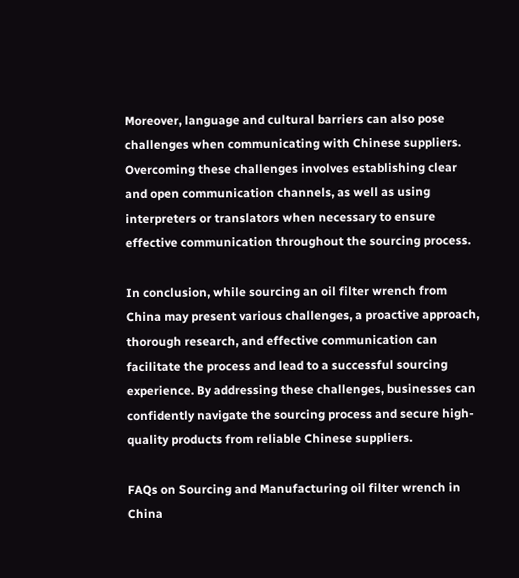Moreover, language and cultural barriers can also pose challenges when communicating with Chinese suppliers. Overcoming these challenges involves establishing clear and open communication channels, as well as using interpreters or translators when necessary to ensure effective communication throughout the sourcing process.

In conclusion, while sourcing an oil filter wrench from China may present various challenges, a proactive approach, thorough research, and effective communication can facilitate the process and lead to a successful sourcing experience. By addressing these challenges, businesses can confidently navigate the sourcing process and secure high-quality products from reliable Chinese suppliers.

FAQs on Sourcing and Manufacturing oil filter wrench in China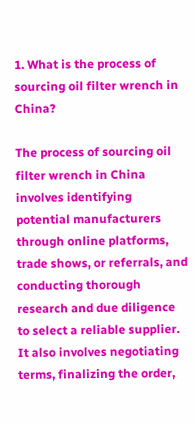1. What is the process of sourcing oil filter wrench in China?

The process of sourcing oil filter wrench in China involves identifying potential manufacturers through online platforms, trade shows, or referrals, and conducting thorough research and due diligence to select a reliable supplier. It also involves negotiating terms, finalizing the order,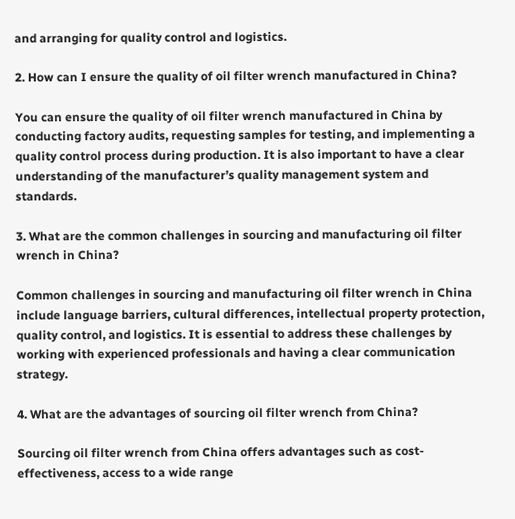and arranging for quality control and logistics.

2. How can I ensure the quality of oil filter wrench manufactured in China?

You can ensure the quality of oil filter wrench manufactured in China by conducting factory audits, requesting samples for testing, and implementing a quality control process during production. It is also important to have a clear understanding of the manufacturer’s quality management system and standards.

3. What are the common challenges in sourcing and manufacturing oil filter wrench in China?

Common challenges in sourcing and manufacturing oil filter wrench in China include language barriers, cultural differences, intellectual property protection, quality control, and logistics. It is essential to address these challenges by working with experienced professionals and having a clear communication strategy.

4. What are the advantages of sourcing oil filter wrench from China?

Sourcing oil filter wrench from China offers advantages such as cost-effectiveness, access to a wide range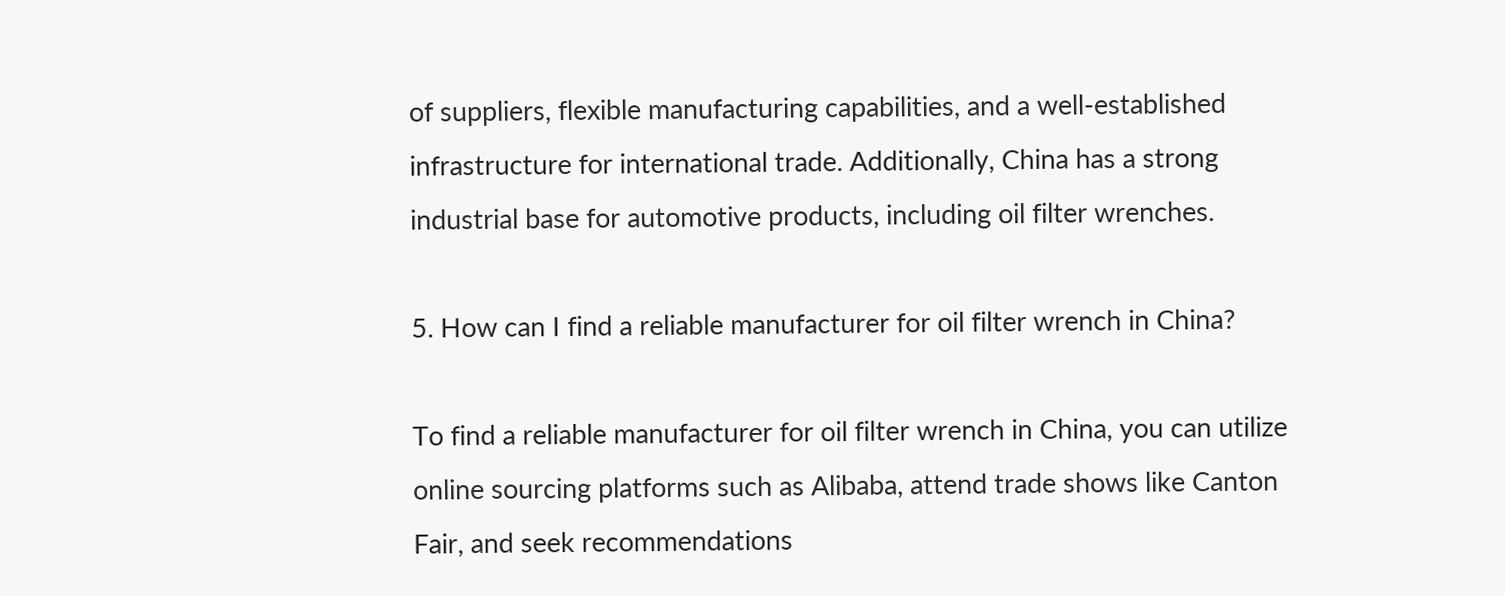of suppliers, flexible manufacturing capabilities, and a well-established infrastructure for international trade. Additionally, China has a strong industrial base for automotive products, including oil filter wrenches.

5. How can I find a reliable manufacturer for oil filter wrench in China?

To find a reliable manufacturer for oil filter wrench in China, you can utilize online sourcing platforms such as Alibaba, attend trade shows like Canton Fair, and seek recommendations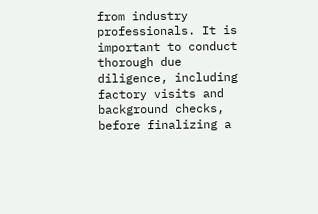from industry professionals. It is important to conduct thorough due diligence, including factory visits and background checks, before finalizing a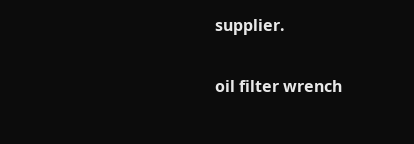supplier.

oil filter wrench